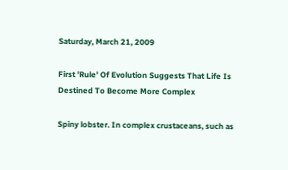Saturday, March 21, 2009

First 'Rule' Of Evolution Suggests That Life Is Destined To Become More Complex

Spiny lobster. In complex crustaceans, such as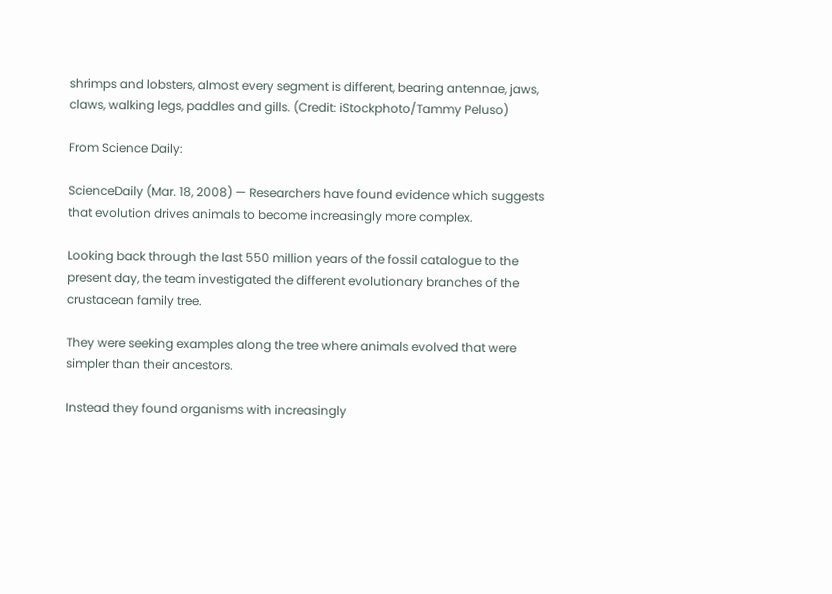shrimps and lobsters, almost every segment is different, bearing antennae, jaws, claws, walking legs, paddles and gills. (Credit: iStockphoto/Tammy Peluso)

From Science Daily:

ScienceDaily (Mar. 18, 2008) — Researchers have found evidence which suggests that evolution drives animals to become increasingly more complex.

Looking back through the last 550 million years of the fossil catalogue to the present day, the team investigated the different evolutionary branches of the crustacean family tree.

They were seeking examples along the tree where animals evolved that were simpler than their ancestors.

Instead they found organisms with increasingly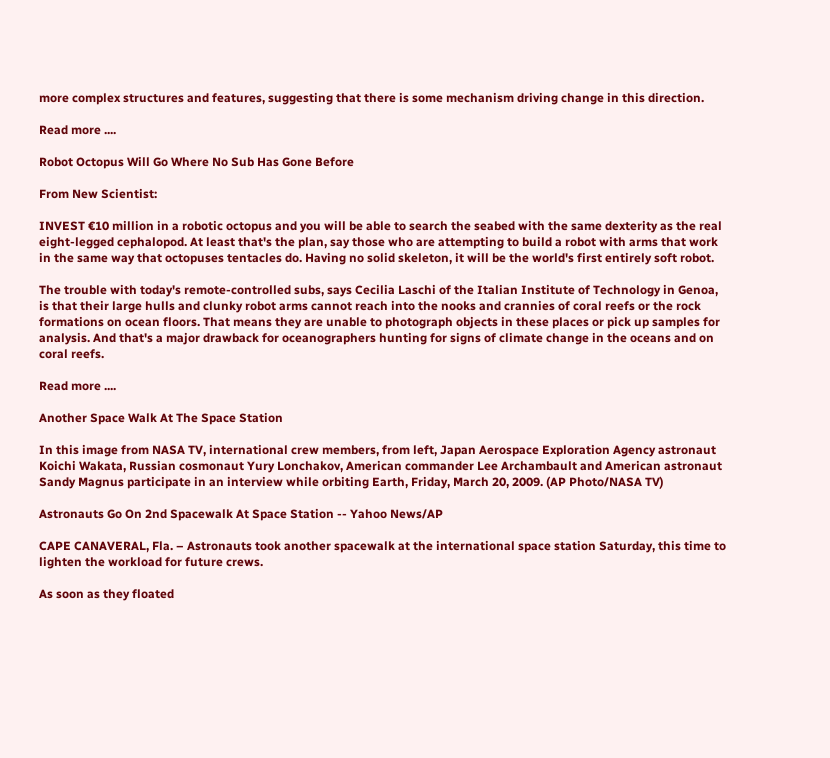more complex structures and features, suggesting that there is some mechanism driving change in this direction.

Read more ....

Robot Octopus Will Go Where No Sub Has Gone Before

From New Scientist:

INVEST €10 million in a robotic octopus and you will be able to search the seabed with the same dexterity as the real eight-legged cephalopod. At least that's the plan, say those who are attempting to build a robot with arms that work in the same way that octopuses tentacles do. Having no solid skeleton, it will be the world's first entirely soft robot.

The trouble with today's remote-controlled subs, says Cecilia Laschi of the Italian Institute of Technology in Genoa, is that their large hulls and clunky robot arms cannot reach into the nooks and crannies of coral reefs or the rock formations on ocean floors. That means they are unable to photograph objects in these places or pick up samples for analysis. And that's a major drawback for oceanographers hunting for signs of climate change in the oceans and on coral reefs.

Read more ....

Another Space Walk At The Space Station

In this image from NASA TV, international crew members, from left, Japan Aerospace Exploration Agency astronaut Koichi Wakata, Russian cosmonaut Yury Lonchakov, American commander Lee Archambault and American astronaut Sandy Magnus participate in an interview while orbiting Earth, Friday, March 20, 2009. (AP Photo/NASA TV)

Astronauts Go On 2nd Spacewalk At Space Station -- Yahoo News/AP

CAPE CANAVERAL, Fla. – Astronauts took another spacewalk at the international space station Saturday, this time to lighten the workload for future crews.

As soon as they floated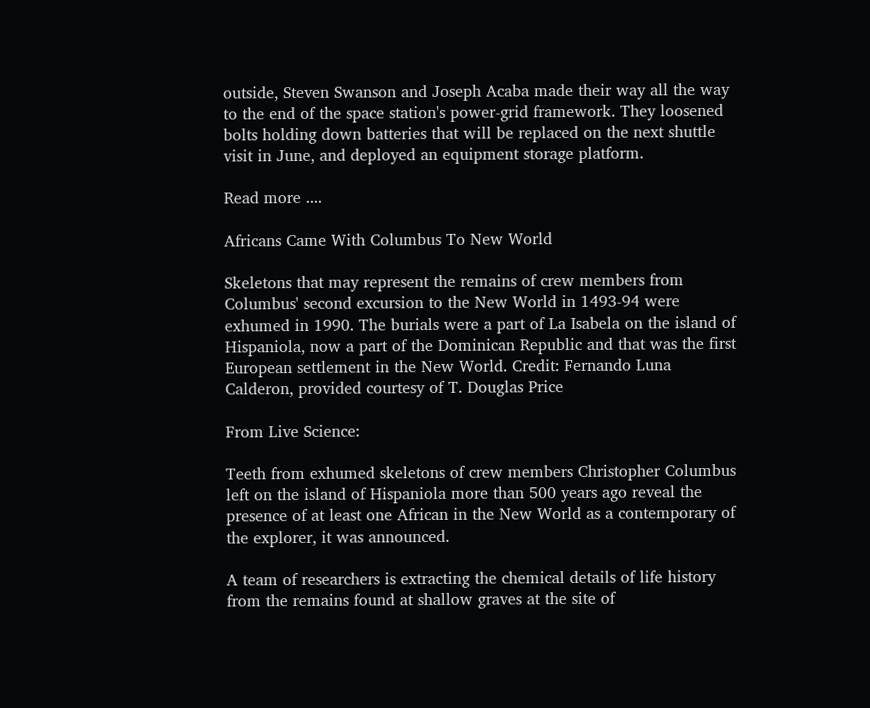outside, Steven Swanson and Joseph Acaba made their way all the way to the end of the space station's power-grid framework. They loosened bolts holding down batteries that will be replaced on the next shuttle visit in June, and deployed an equipment storage platform.

Read more ....

Africans Came With Columbus To New World

Skeletons that may represent the remains of crew members from Columbus' second excursion to the New World in 1493-94 were exhumed in 1990. The burials were a part of La Isabela on the island of Hispaniola, now a part of the Dominican Republic and that was the first European settlement in the New World. Credit: Fernando Luna Calderon, provided courtesy of T. Douglas Price

From Live Science:

Teeth from exhumed skeletons of crew members Christopher Columbus left on the island of Hispaniola more than 500 years ago reveal the presence of at least one African in the New World as a contemporary of the explorer, it was announced.

A team of researchers is extracting the chemical details of life history from the remains found at shallow graves at the site of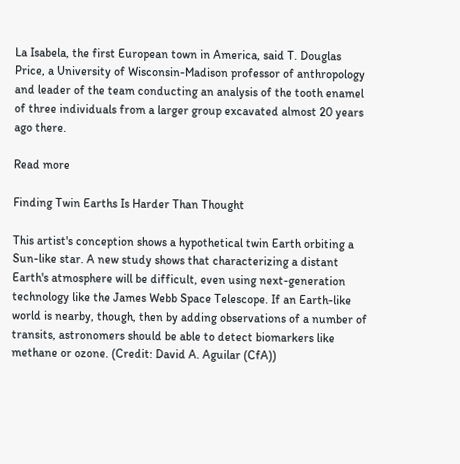La Isabela, the first European town in America, said T. Douglas Price, a University of Wisconsin-Madison professor of anthropology and leader of the team conducting an analysis of the tooth enamel of three individuals from a larger group excavated almost 20 years ago there.

Read more

Finding Twin Earths Is Harder Than Thought

This artist's conception shows a hypothetical twin Earth orbiting a Sun-like star. A new study shows that characterizing a distant Earth's atmosphere will be difficult, even using next-generation technology like the James Webb Space Telescope. If an Earth-like world is nearby, though, then by adding observations of a number of transits, astronomers should be able to detect biomarkers like methane or ozone. (Credit: David A. Aguilar (CfA))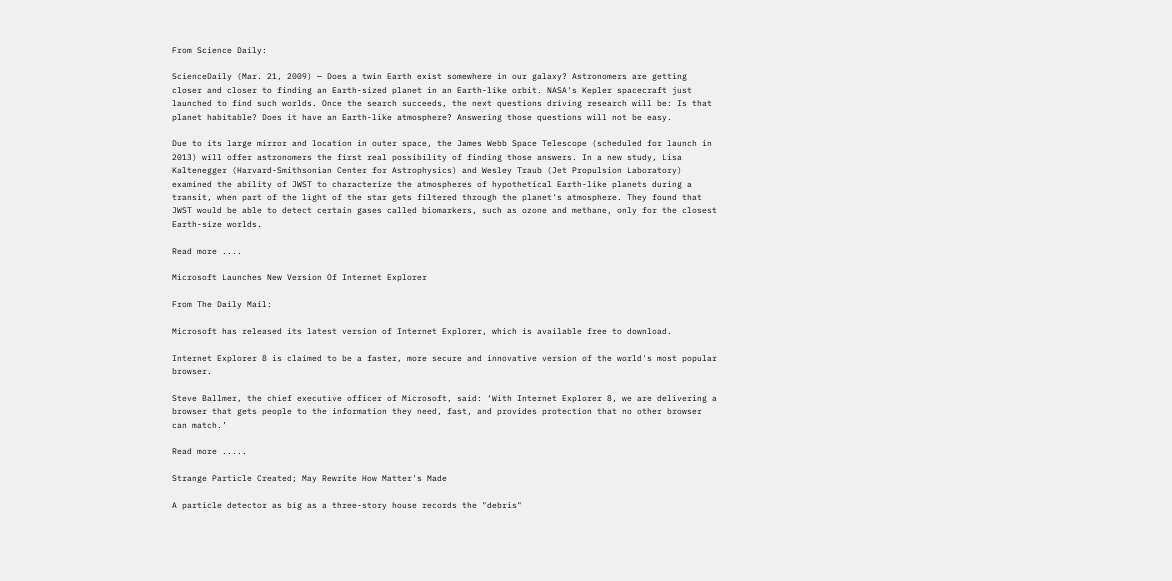From Science Daily:

ScienceDaily (Mar. 21, 2009) — Does a twin Earth exist somewhere in our galaxy? Astronomers are getting closer and closer to finding an Earth-sized planet in an Earth-like orbit. NASA's Kepler spacecraft just launched to find such worlds. Once the search succeeds, the next questions driving research will be: Is that planet habitable? Does it have an Earth-like atmosphere? Answering those questions will not be easy.

Due to its large mirror and location in outer space, the James Webb Space Telescope (scheduled for launch in 2013) will offer astronomers the first real possibility of finding those answers. In a new study, Lisa Kaltenegger (Harvard-Smithsonian Center for Astrophysics) and Wesley Traub (Jet Propulsion Laboratory) examined the ability of JWST to characterize the atmospheres of hypothetical Earth-like planets during a transit, when part of the light of the star gets filtered through the planet's atmosphere. They found that JWST would be able to detect certain gases called biomarkers, such as ozone and methane, only for the closest Earth-size worlds.

Read more ....

Microsoft Launches New Version Of Internet Explorer

From The Daily Mail:

Microsoft has released its latest version of Internet Explorer, which is available free to download.

Internet Explorer 8 is claimed to be a faster, more secure and innovative version of the world's most popular browser.

Steve Ballmer, the chief executive officer of Microsoft, said: ‘With Internet Explorer 8, we are delivering a browser that gets people to the information they need, fast, and provides protection that no other browser can match.’

Read more .....

Strange Particle Created; May Rewrite How Matter's Made

A particle detector as big as a three-story house records the "debris"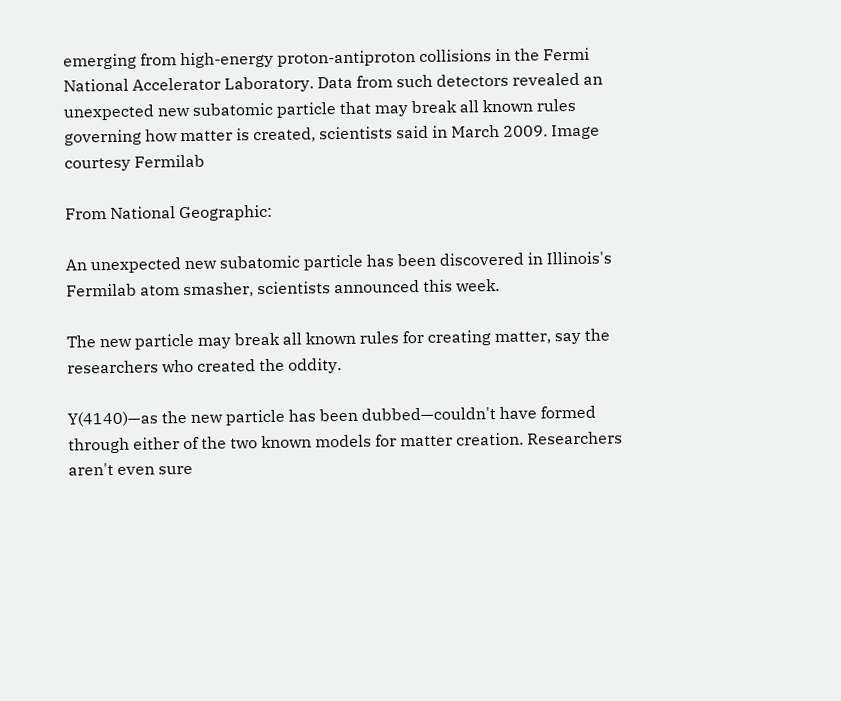emerging from high-energy proton-antiproton collisions in the Fermi National Accelerator Laboratory. Data from such detectors revealed an unexpected new subatomic particle that may break all known rules governing how matter is created, scientists said in March 2009. Image courtesy Fermilab

From National Geographic:

An unexpected new subatomic particle has been discovered in Illinois's Fermilab atom smasher, scientists announced this week.

The new particle may break all known rules for creating matter, say the researchers who created the oddity.

Y(4140)—as the new particle has been dubbed—couldn't have formed through either of the two known models for matter creation. Researchers aren't even sure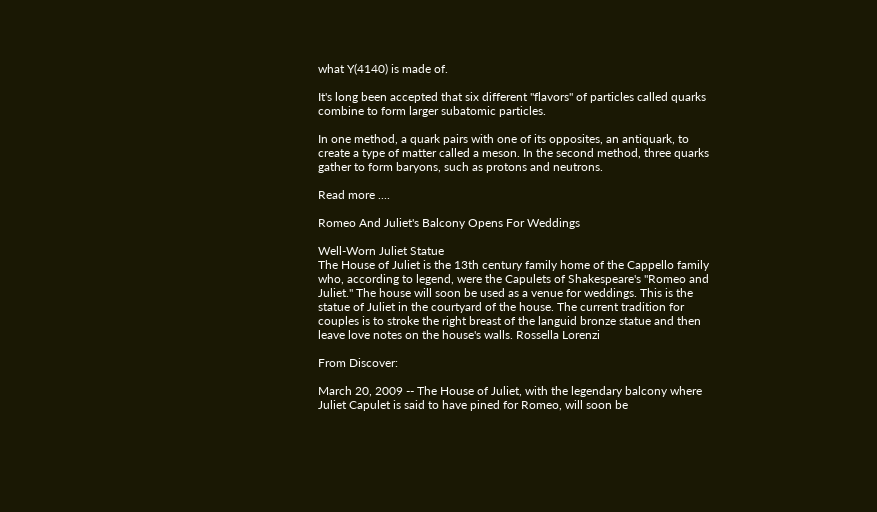what Y(4140) is made of.

It's long been accepted that six different "flavors" of particles called quarks combine to form larger subatomic particles.

In one method, a quark pairs with one of its opposites, an antiquark, to create a type of matter called a meson. In the second method, three quarks gather to form baryons, such as protons and neutrons.

Read more ....

Romeo And Juliet's Balcony Opens For Weddings

Well-Worn Juliet Statue
The House of Juliet is the 13th century family home of the Cappello family who, according to legend, were the Capulets of Shakespeare's "Romeo and Juliet." The house will soon be used as a venue for weddings. This is the statue of Juliet in the courtyard of the house. The current tradition for couples is to stroke the right breast of the languid bronze statue and then leave love notes on the house's walls. Rossella Lorenzi

From Discover:

March 20, 2009 -- The House of Juliet, with the legendary balcony where Juliet Capulet is said to have pined for Romeo, will soon be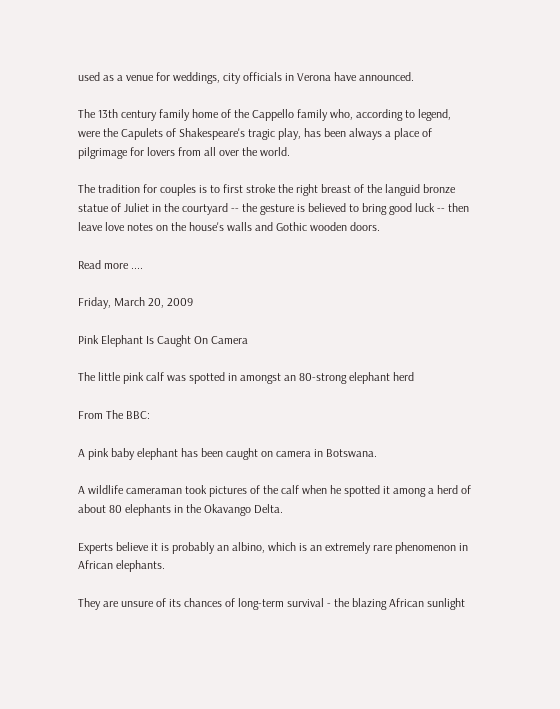used as a venue for weddings, city officials in Verona have announced.

The 13th century family home of the Cappello family who, according to legend, were the Capulets of Shakespeare's tragic play, has been always a place of pilgrimage for lovers from all over the world.

The tradition for couples is to first stroke the right breast of the languid bronze statue of Juliet in the courtyard -- the gesture is believed to bring good luck -- then leave love notes on the house's walls and Gothic wooden doors.

Read more ....

Friday, March 20, 2009

Pink Elephant Is Caught On Camera

The little pink calf was spotted in amongst an 80-strong elephant herd

From The BBC:

A pink baby elephant has been caught on camera in Botswana.

A wildlife cameraman took pictures of the calf when he spotted it among a herd of about 80 elephants in the Okavango Delta.

Experts believe it is probably an albino, which is an extremely rare phenomenon in African elephants.

They are unsure of its chances of long-term survival - the blazing African sunlight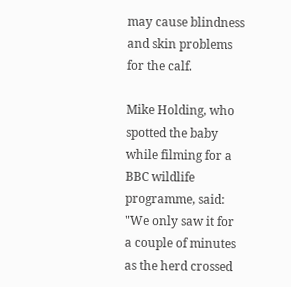may cause blindness and skin problems for the calf.

Mike Holding, who spotted the baby while filming for a BBC wildlife programme, said: "We only saw it for a couple of minutes as the herd crossed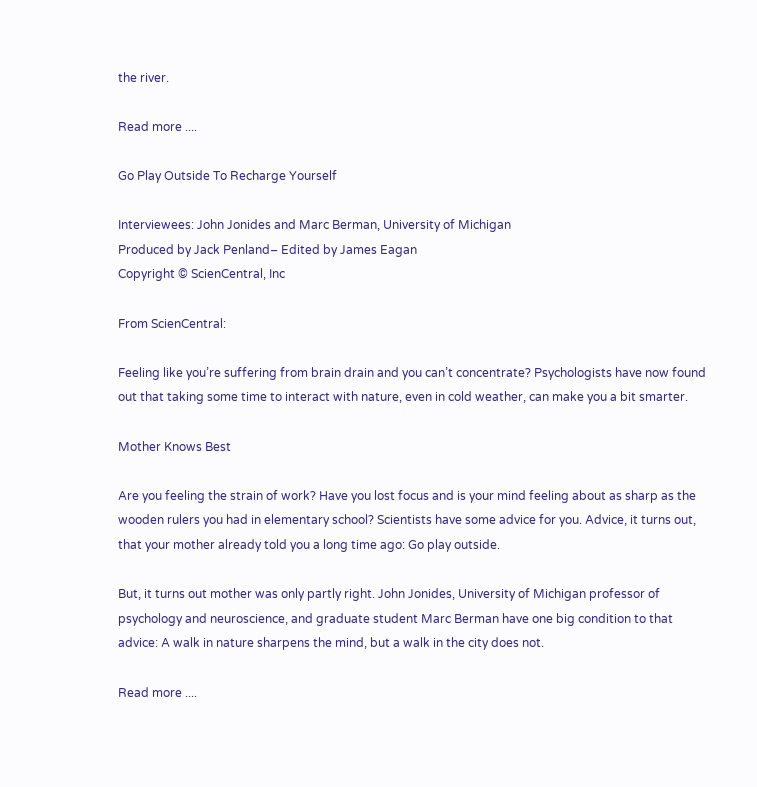the river.

Read more ....

Go Play Outside To Recharge Yourself

Interviewees: John Jonides and Marc Berman, University of Michigan
Produced by Jack Penland– Edited by James Eagan
Copyright © ScienCentral, Inc

From ScienCentral:

Feeling like you’re suffering from brain drain and you can’t concentrate? Psychologists have now found out that taking some time to interact with nature, even in cold weather, can make you a bit smarter.

Mother Knows Best

Are you feeling the strain of work? Have you lost focus and is your mind feeling about as sharp as the wooden rulers you had in elementary school? Scientists have some advice for you. Advice, it turns out, that your mother already told you a long time ago: Go play outside.

But, it turns out mother was only partly right. John Jonides, University of Michigan professor of psychology and neuroscience, and graduate student Marc Berman have one big condition to that advice: A walk in nature sharpens the mind, but a walk in the city does not.

Read more ....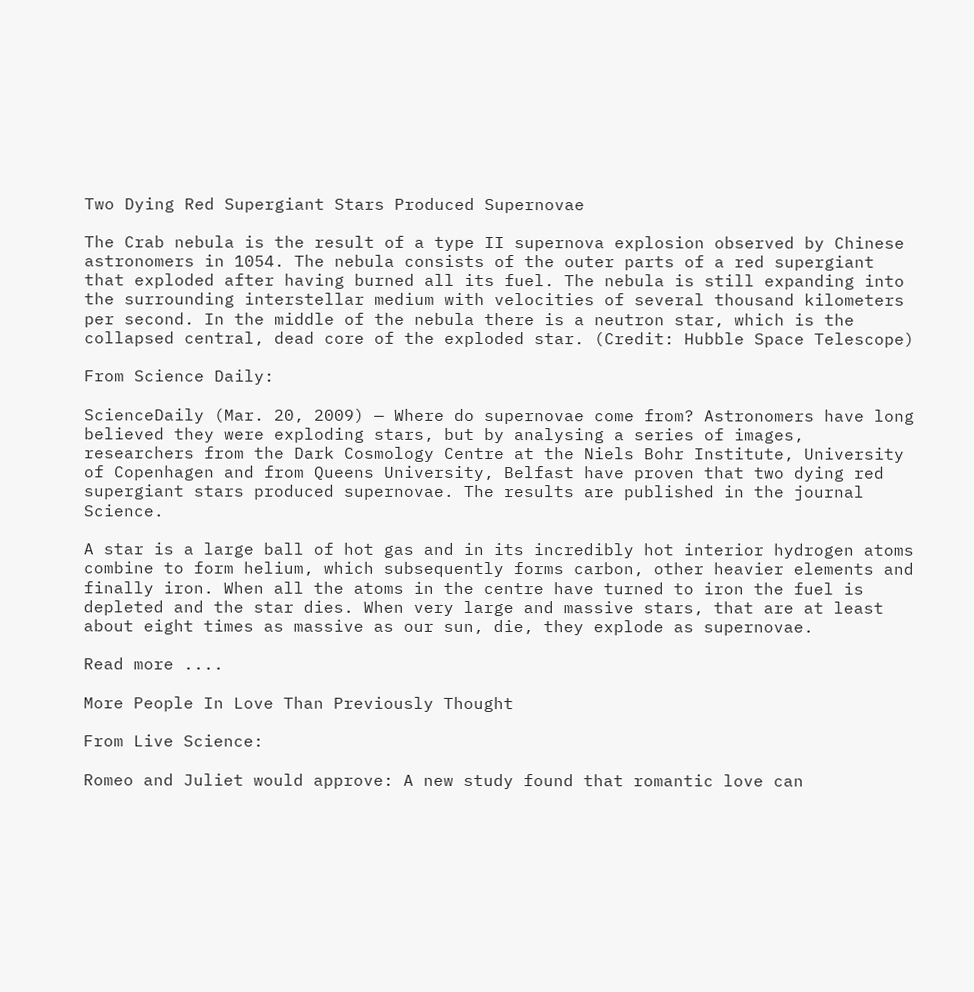Two Dying Red Supergiant Stars Produced Supernovae

The Crab nebula is the result of a type II supernova explosion observed by Chinese astronomers in 1054. The nebula consists of the outer parts of a red supergiant that exploded after having burned all its fuel. The nebula is still expanding into the surrounding interstellar medium with velocities of several thousand kilometers per second. In the middle of the nebula there is a neutron star, which is the collapsed central, dead core of the exploded star. (Credit: Hubble Space Telescope)

From Science Daily:

ScienceDaily (Mar. 20, 2009) — Where do supernovae come from? Astronomers have long believed they were exploding stars, but by analysing a series of images, researchers from the Dark Cosmology Centre at the Niels Bohr Institute, University of Copenhagen and from Queens University, Belfast have proven that two dying red supergiant stars produced supernovae. The results are published in the journal Science.

A star is a large ball of hot gas and in its incredibly hot interior hydrogen atoms combine to form helium, which subsequently forms carbon, other heavier elements and finally iron. When all the atoms in the centre have turned to iron the fuel is depleted and the star dies. When very large and massive stars, that are at least about eight times as massive as our sun, die, they explode as supernovae.

Read more ....

More People In Love Than Previously Thought

From Live Science:

Romeo and Juliet would approve: A new study found that romantic love can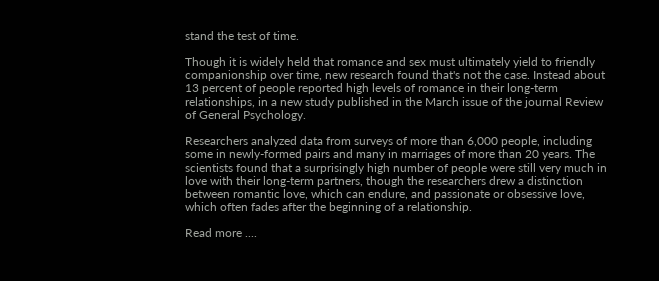stand the test of time.

Though it is widely held that romance and sex must ultimately yield to friendly companionship over time, new research found that's not the case. Instead about 13 percent of people reported high levels of romance in their long-term relationships, in a new study published in the March issue of the journal Review of General Psychology.

Researchers analyzed data from surveys of more than 6,000 people, including some in newly-formed pairs and many in marriages of more than 20 years. The scientists found that a surprisingly high number of people were still very much in love with their long-term partners, though the researchers drew a distinction between romantic love, which can endure, and passionate or obsessive love, which often fades after the beginning of a relationship.

Read more ....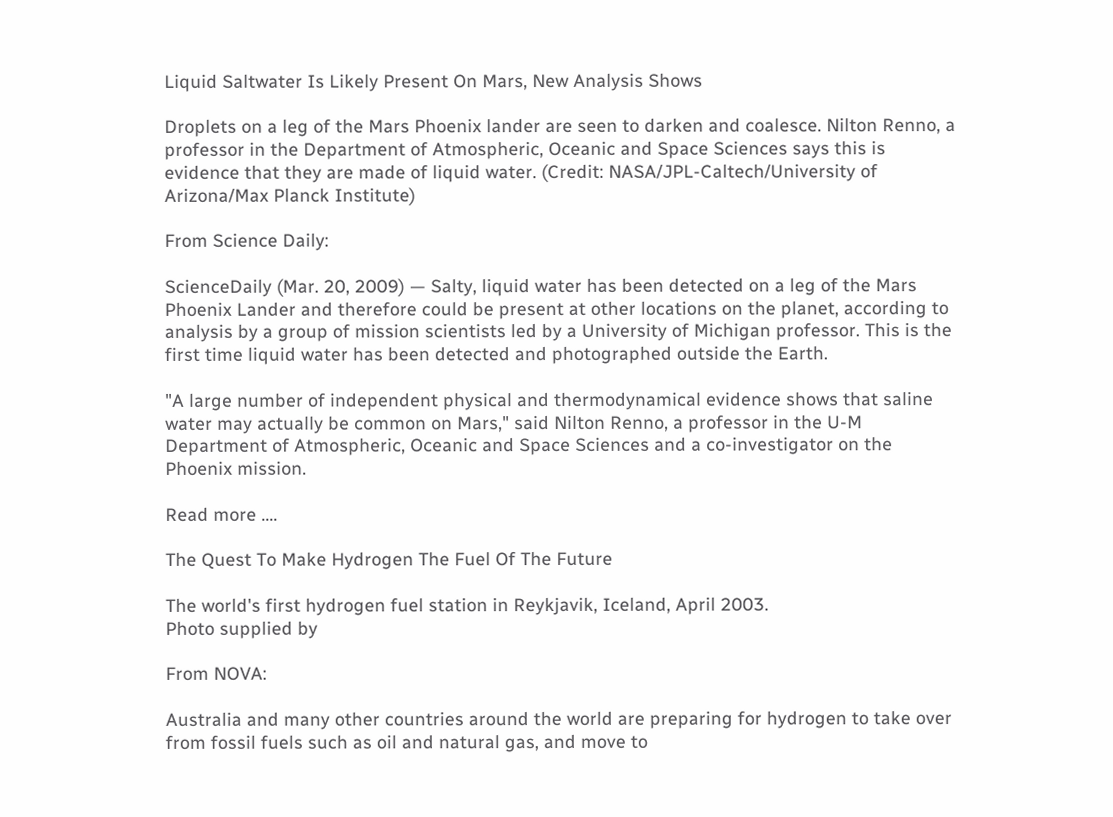Liquid Saltwater Is Likely Present On Mars, New Analysis Shows

Droplets on a leg of the Mars Phoenix lander are seen to darken and coalesce. Nilton Renno, a professor in the Department of Atmospheric, Oceanic and Space Sciences says this is evidence that they are made of liquid water. (Credit: NASA/JPL-Caltech/University of Arizona/Max Planck Institute)

From Science Daily:

ScienceDaily (Mar. 20, 2009) — Salty, liquid water has been detected on a leg of the Mars Phoenix Lander and therefore could be present at other locations on the planet, according to analysis by a group of mission scientists led by a University of Michigan professor. This is the first time liquid water has been detected and photographed outside the Earth.

"A large number of independent physical and thermodynamical evidence shows that saline water may actually be common on Mars," said Nilton Renno, a professor in the U-M Department of Atmospheric, Oceanic and Space Sciences and a co-investigator on the Phoenix mission.

Read more ....

The Quest To Make Hydrogen The Fuel Of The Future

The world's first hydrogen fuel station in Reykjavik, Iceland, April 2003.
Photo supplied by

From NOVA:

Australia and many other countries around the world are preparing for hydrogen to take over from fossil fuels such as oil and natural gas, and move to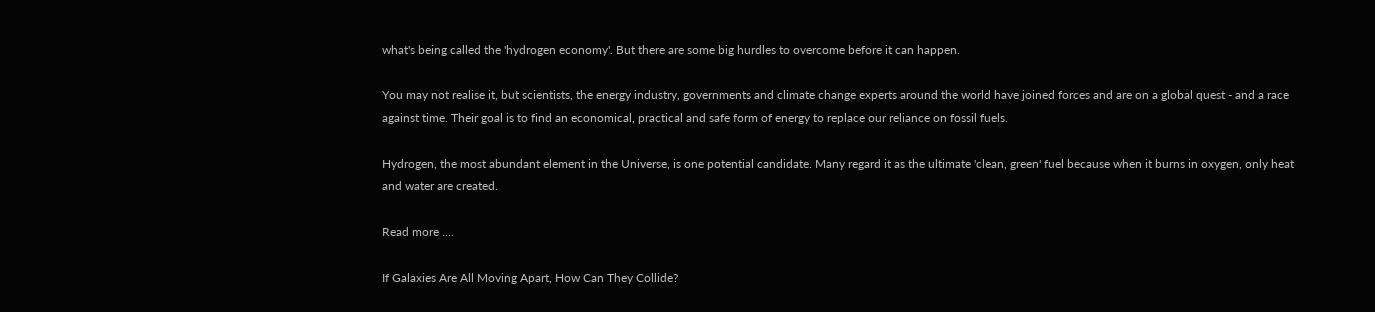what's being called the 'hydrogen economy'. But there are some big hurdles to overcome before it can happen.

You may not realise it, but scientists, the energy industry, governments and climate change experts around the world have joined forces and are on a global quest - and a race against time. Their goal is to find an economical, practical and safe form of energy to replace our reliance on fossil fuels.

Hydrogen, the most abundant element in the Universe, is one potential candidate. Many regard it as the ultimate 'clean, green' fuel because when it burns in oxygen, only heat and water are created.

Read more ....

If Galaxies Are All Moving Apart, How Can They Collide?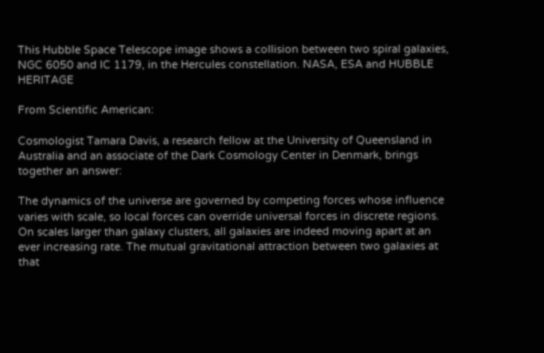This Hubble Space Telescope image shows a collision between two spiral galaxies, NGC 6050 and IC 1179, in the Hercules constellation. NASA, ESA and HUBBLE HERITAGE

From Scientific American:

Cosmologist Tamara Davis, a research fellow at the University of Queensland in Australia and an associate of the Dark Cosmology Center in Denmark, brings together an answer:

The dynamics of the universe are governed by competing forces whose influence varies with scale, so local forces can override universal forces in discrete regions. On scales larger than galaxy clusters, all galaxies are indeed moving apart at an ever increasing rate. The mutual gravitational attraction between two galaxies at that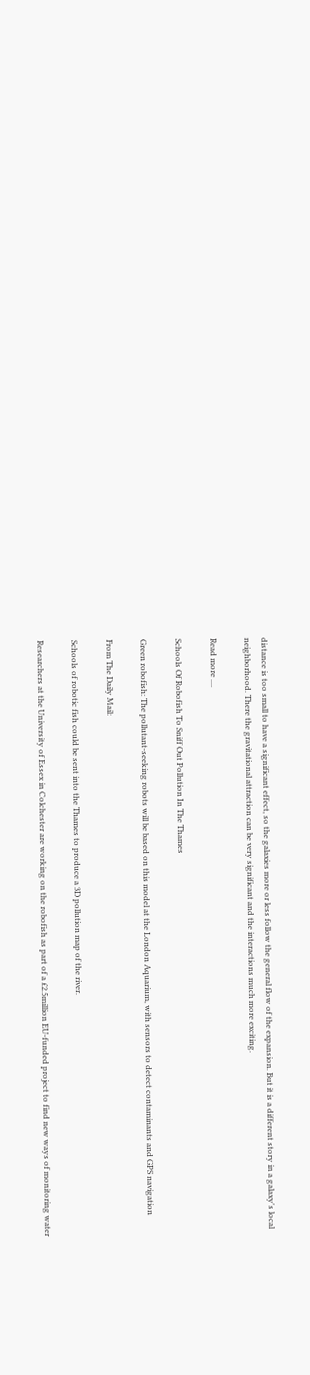distance is too small to have a significant effect, so the galaxies more or less follow the general flow of the expansion. But it is a different story in a galaxy's local neighborhood. There the gravitational attraction can be very significant and the interactions much more exciting.

Read more ....

Schools Of Robofish To Sniff Out Pollution In The Thames

Green robofish: The pollutant-seeking robots will be based on this model at the London Aquarium, with sensors to detect contaminants and GPS navigation

From The Daily Mail:

Schools of robotic fish could be sent into the Thames to produce a 3D pollution map of the river.

Researchers at the University of Essex in Colchester are working on the robofish as part of a £2.5million EU-funded project to find new ways of monitoring water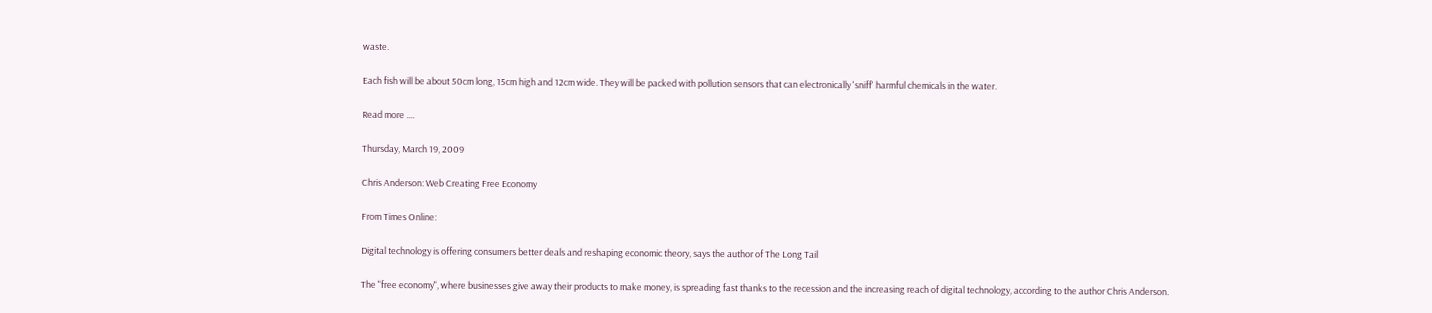waste.

Each fish will be about 50cm long, 15cm high and 12cm wide. They will be packed with pollution sensors that can electronically 'sniff' harmful chemicals in the water.

Read more ....

Thursday, March 19, 2009

Chris Anderson: Web Creating Free Economy

From Times Online:

Digital technology is offering consumers better deals and reshaping economic theory, says the author of The Long Tail

The "free economy", where businesses give away their products to make money, is spreading fast thanks to the recession and the increasing reach of digital technology, according to the author Chris Anderson.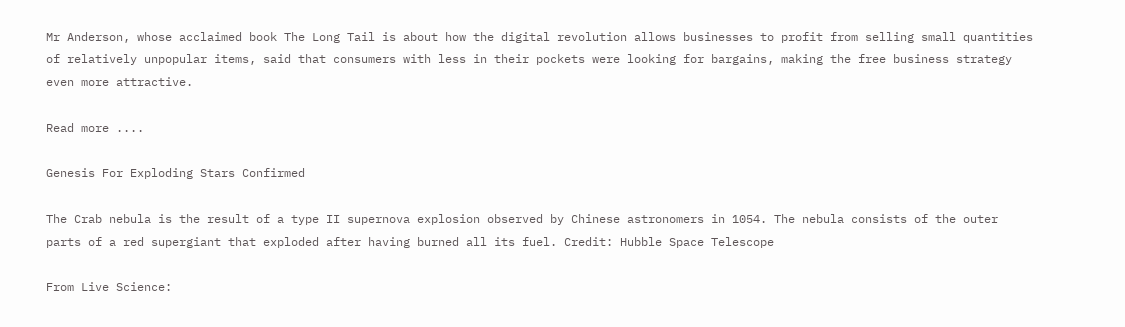Mr Anderson, whose acclaimed book The Long Tail is about how the digital revolution allows businesses to profit from selling small quantities of relatively unpopular items, said that consumers with less in their pockets were looking for bargains, making the free business strategy even more attractive.

Read more ....

Genesis For Exploding Stars Confirmed

The Crab nebula is the result of a type II supernova explosion observed by Chinese astronomers in 1054. The nebula consists of the outer parts of a red supergiant that exploded after having burned all its fuel. Credit: Hubble Space Telescope

From Live Science: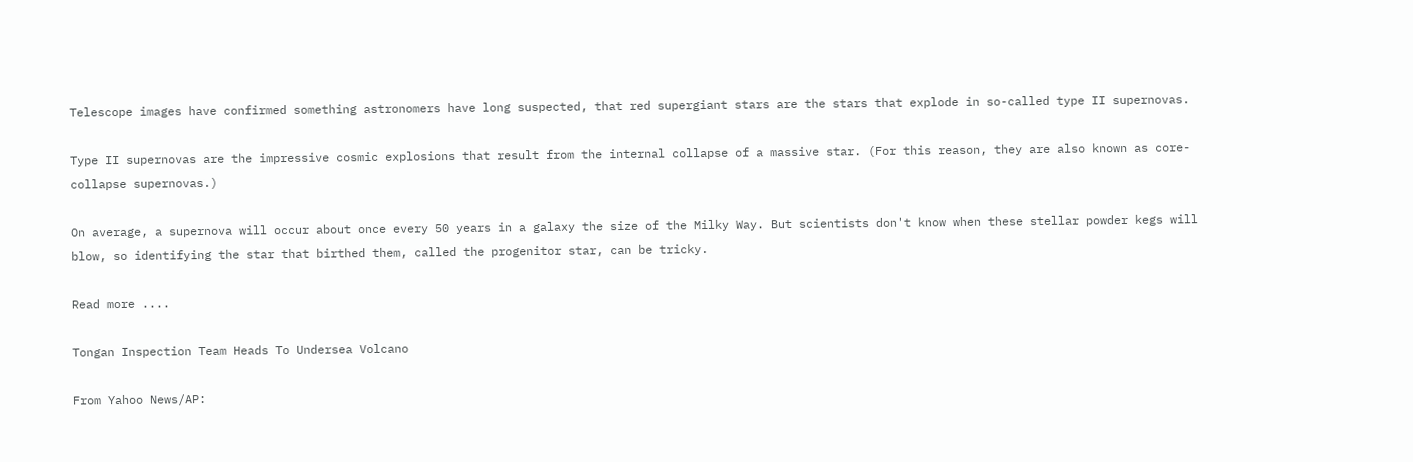Telescope images have confirmed something astronomers have long suspected, that red supergiant stars are the stars that explode in so-called type II supernovas.

Type II supernovas are the impressive cosmic explosions that result from the internal collapse of a massive star. (For this reason, they are also known as core-collapse supernovas.)

On average, a supernova will occur about once every 50 years in a galaxy the size of the Milky Way. But scientists don't know when these stellar powder kegs will blow, so identifying the star that birthed them, called the progenitor star, can be tricky.

Read more ....

Tongan Inspection Team Heads To Undersea Volcano

From Yahoo News/AP: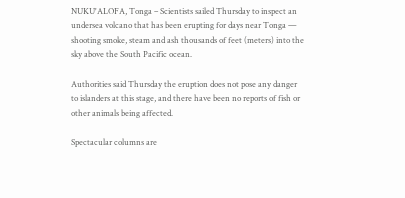NUKU'ALOFA, Tonga – Scientists sailed Thursday to inspect an undersea volcano that has been erupting for days near Tonga — shooting smoke, steam and ash thousands of feet (meters) into the sky above the South Pacific ocean.

Authorities said Thursday the eruption does not pose any danger to islanders at this stage, and there have been no reports of fish or other animals being affected.

Spectacular columns are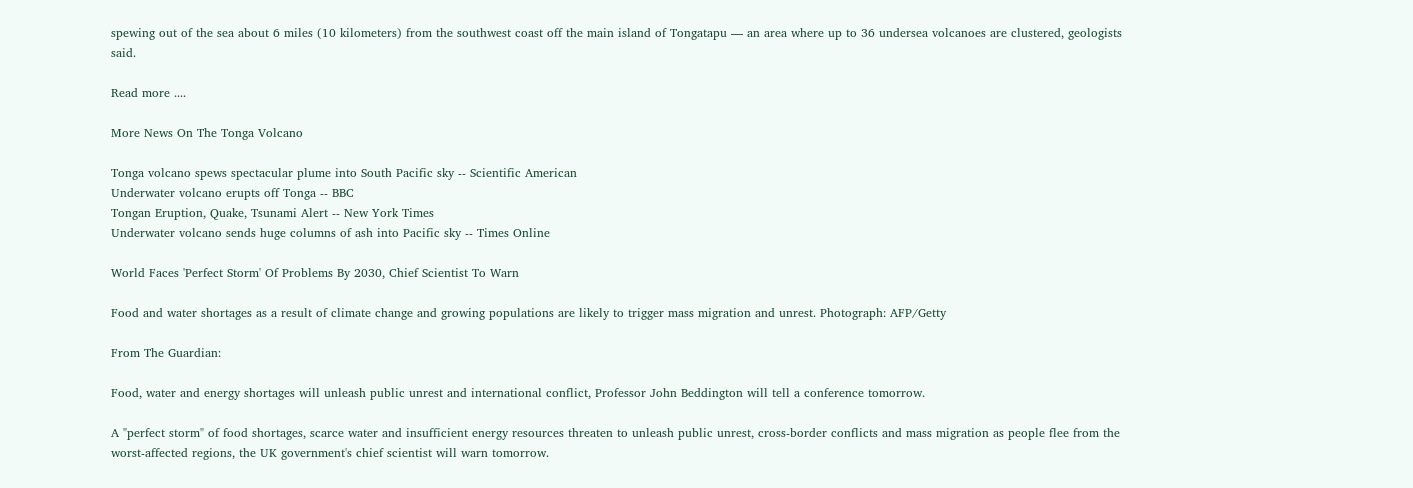spewing out of the sea about 6 miles (10 kilometers) from the southwest coast off the main island of Tongatapu — an area where up to 36 undersea volcanoes are clustered, geologists said.

Read more ....

More News On The Tonga Volcano

Tonga volcano spews spectacular plume into South Pacific sky -- Scientific American
Underwater volcano erupts off Tonga -- BBC
Tongan Eruption, Quake, Tsunami Alert -- New York Times
Underwater volcano sends huge columns of ash into Pacific sky -- Times Online

World Faces 'Perfect Storm' Of Problems By 2030, Chief Scientist To Warn

Food and water shortages as a result of climate change and growing populations are likely to trigger mass migration and unrest. Photograph: AFP/Getty

From The Guardian:

Food, water and energy shortages will unleash public unrest and international conflict, Professor John Beddington will tell a conference tomorrow.

A "perfect storm" of food shortages, scarce water and insufficient energy resources threaten to unleash public unrest, cross-border conflicts and mass migration as people flee from the worst-affected regions, the UK government's chief scientist will warn tomorrow.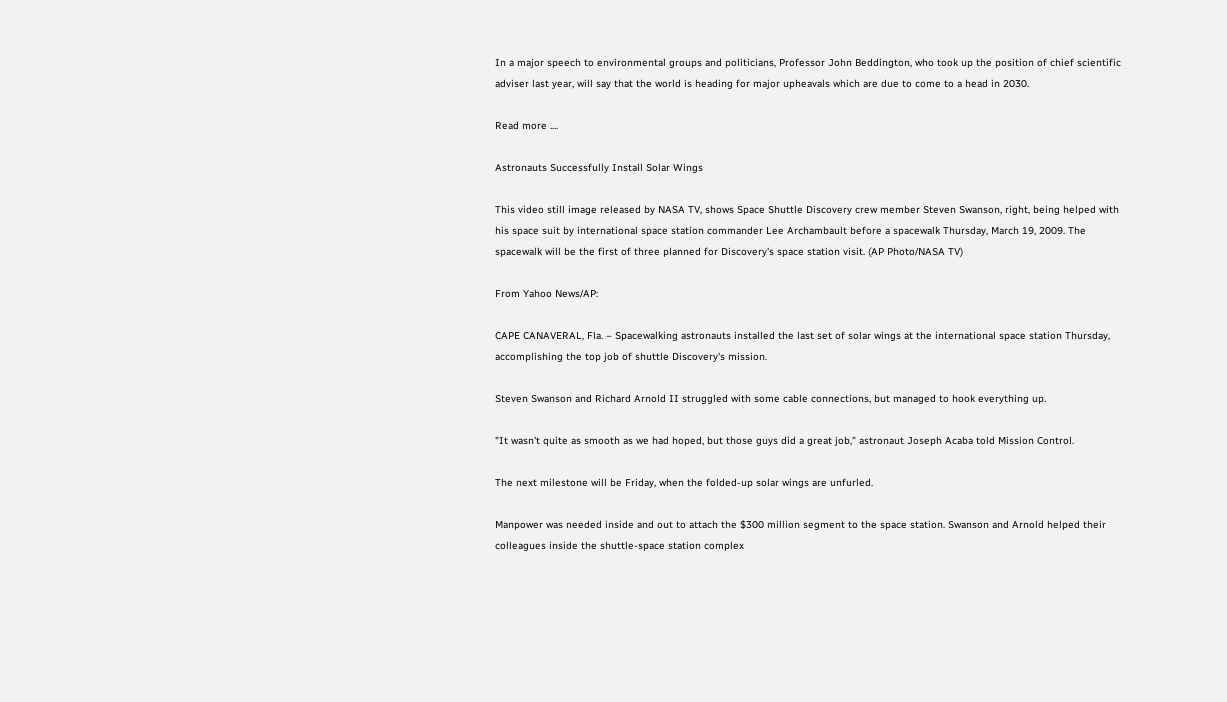In a major speech to environmental groups and politicians, Professor John Beddington, who took up the position of chief scientific adviser last year, will say that the world is heading for major upheavals which are due to come to a head in 2030.

Read more ....

Astronauts Successfully Install Solar Wings

This video still image released by NASA TV, shows Space Shuttle Discovery crew member Steven Swanson, right, being helped with his space suit by international space station commander Lee Archambault before a spacewalk Thursday, March 19, 2009. The spacewalk will be the first of three planned for Discovery's space station visit. (AP Photo/NASA TV)

From Yahoo News/AP:

CAPE CANAVERAL, Fla. – Spacewalking astronauts installed the last set of solar wings at the international space station Thursday, accomplishing the top job of shuttle Discovery's mission.

Steven Swanson and Richard Arnold II struggled with some cable connections, but managed to hook everything up.

"It wasn't quite as smooth as we had hoped, but those guys did a great job," astronaut Joseph Acaba told Mission Control.

The next milestone will be Friday, when the folded-up solar wings are unfurled.

Manpower was needed inside and out to attach the $300 million segment to the space station. Swanson and Arnold helped their colleagues inside the shuttle-space station complex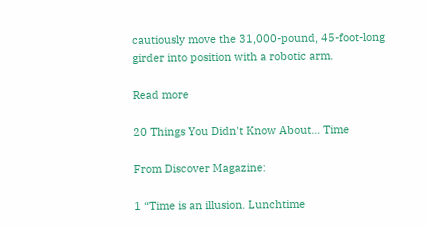cautiously move the 31,000-pound, 45-foot-long girder into position with a robotic arm.

Read more

20 Things You Didn't Know About... Time

From Discover Magazine:

1 “Time is an illusion. Lunchtime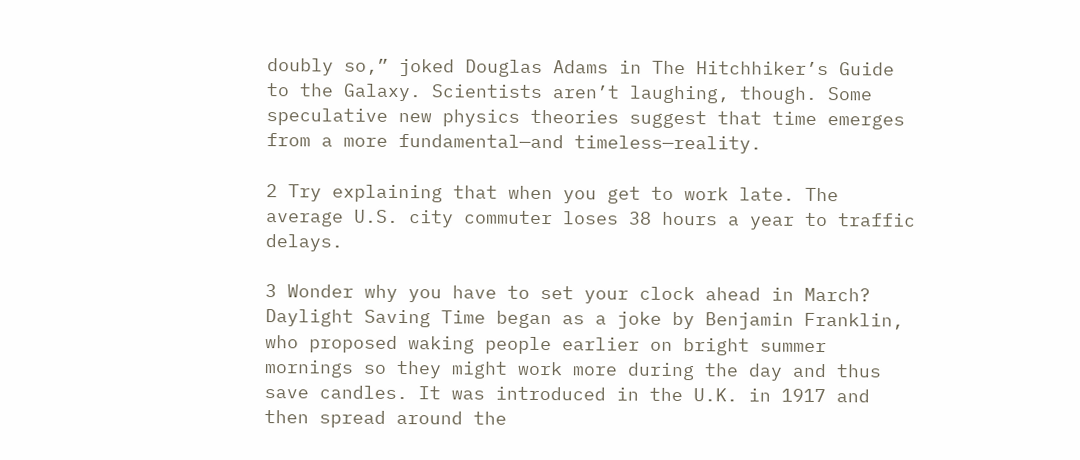doubly so,” joked Douglas Adams in The Hitchhiker’s Guide to the Galaxy. Scientists aren’t laughing, though. Some speculative new physics theories suggest that time emerges from a more fundamental—and timeless—reality.

2 Try explaining that when you get to work late. The average U.S. city commuter loses 38 hours a year to traffic delays.

3 Wonder why you have to set your clock ahead in March? Daylight Saving Time began as a joke by Benjamin Franklin, who proposed waking people earlier on bright summer mornings so they might work more during the day and thus save candles. It was introduced in the U.K. in 1917 and then spread around the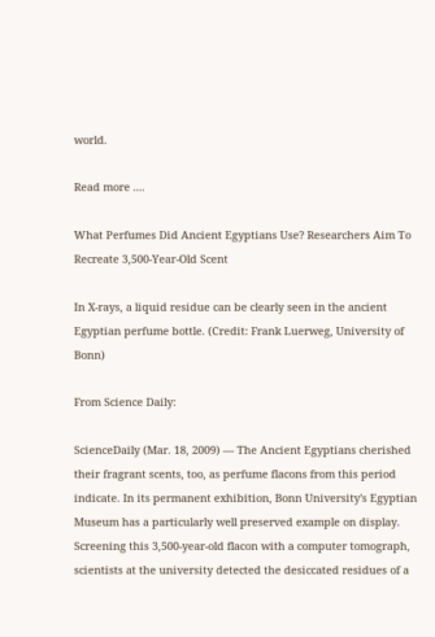world.

Read more ....

What Perfumes Did Ancient Egyptians Use? Researchers Aim To Recreate 3,500-Year-Old Scent

In X-rays, a liquid residue can be clearly seen in the ancient Egyptian perfume bottle. (Credit: Frank Luerweg, University of Bonn)

From Science Daily:

ScienceDaily (Mar. 18, 2009) — The Ancient Egyptians cherished their fragrant scents, too, as perfume flacons from this period indicate. In its permanent exhibition, Bonn University's Egyptian Museum has a particularly well preserved example on display. Screening this 3,500-year-old flacon with a computer tomograph, scientists at the university detected the desiccated residues of a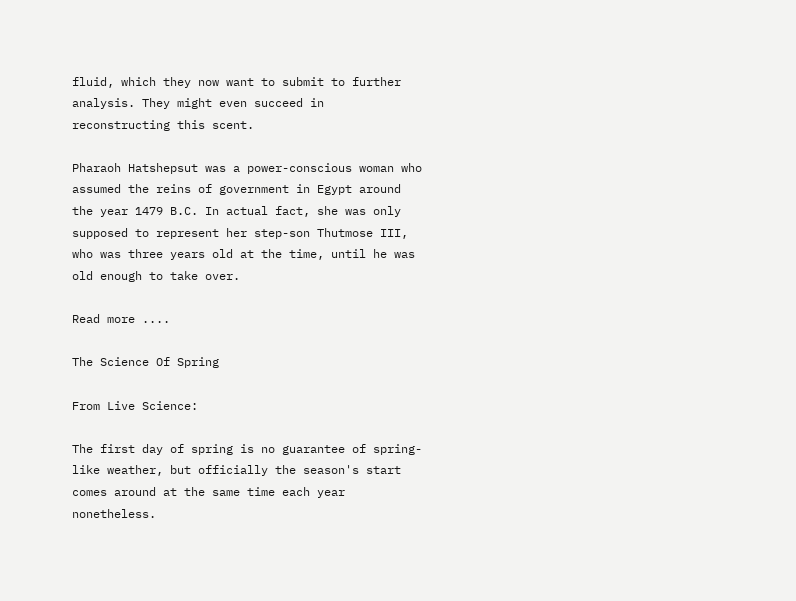fluid, which they now want to submit to further analysis. They might even succeed in reconstructing this scent.

Pharaoh Hatshepsut was a power-conscious woman who assumed the reins of government in Egypt around the year 1479 B.C. In actual fact, she was only supposed to represent her step-son Thutmose III, who was three years old at the time, until he was old enough to take over.

Read more ....

The Science Of Spring

From Live Science:

The first day of spring is no guarantee of spring-like weather, but officially the season's start comes around at the same time each year nonetheless.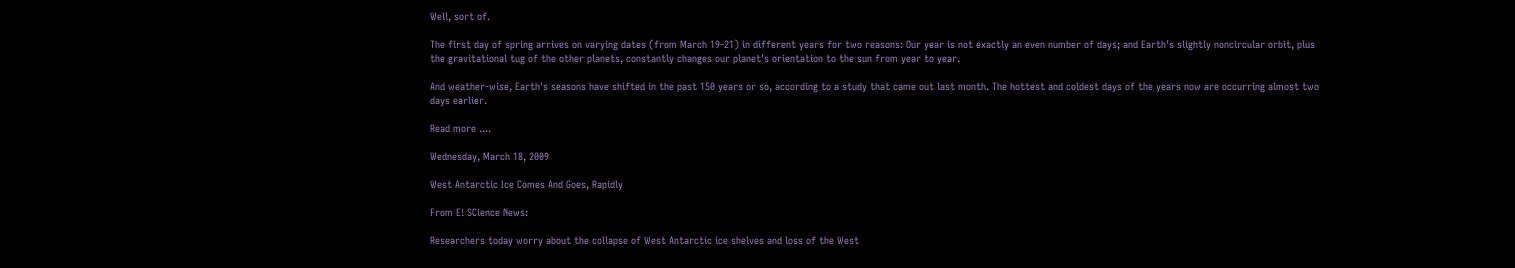Well, sort of.

The first day of spring arrives on varying dates (from March 19-21) in different years for two reasons: Our year is not exactly an even number of days; and Earth's slightly noncircular orbit, plus the gravitational tug of the other planets, constantly changes our planet's orientation to the sun from year to year.

And weather-wise, Earth's seasons have shifted in the past 150 years or so, according to a study that came out last month. The hottest and coldest days of the years now are occurring almost two days earlier.

Read more ....

Wednesday, March 18, 2009

West Antarctic Ice Comes And Goes, Rapidly

From E! SCience News:

Researchers today worry about the collapse of West Antarctic ice shelves and loss of the West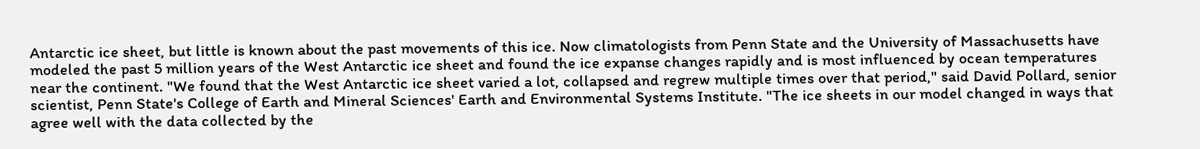Antarctic ice sheet, but little is known about the past movements of this ice. Now climatologists from Penn State and the University of Massachusetts have modeled the past 5 million years of the West Antarctic ice sheet and found the ice expanse changes rapidly and is most influenced by ocean temperatures near the continent. "We found that the West Antarctic ice sheet varied a lot, collapsed and regrew multiple times over that period," said David Pollard, senior scientist, Penn State's College of Earth and Mineral Sciences' Earth and Environmental Systems Institute. "The ice sheets in our model changed in ways that agree well with the data collected by the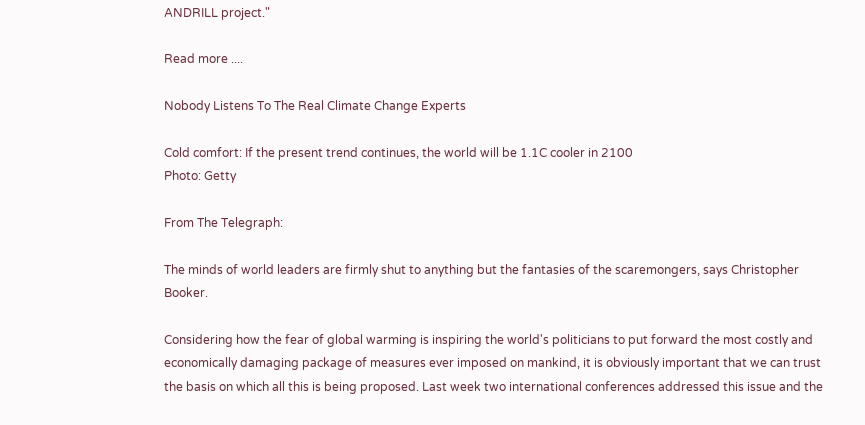ANDRILL project."

Read more ....

Nobody Listens To The Real Climate Change Experts

Cold comfort: If the present trend continues, the world will be 1.1C cooler in 2100
Photo: Getty

From The Telegraph:

The minds of world leaders are firmly shut to anything but the fantasies of the scaremongers, says Christopher Booker.

Considering how the fear of global warming is inspiring the world's politicians to put forward the most costly and economically damaging package of measures ever imposed on mankind, it is obviously important that we can trust the basis on which all this is being proposed. Last week two international conferences addressed this issue and the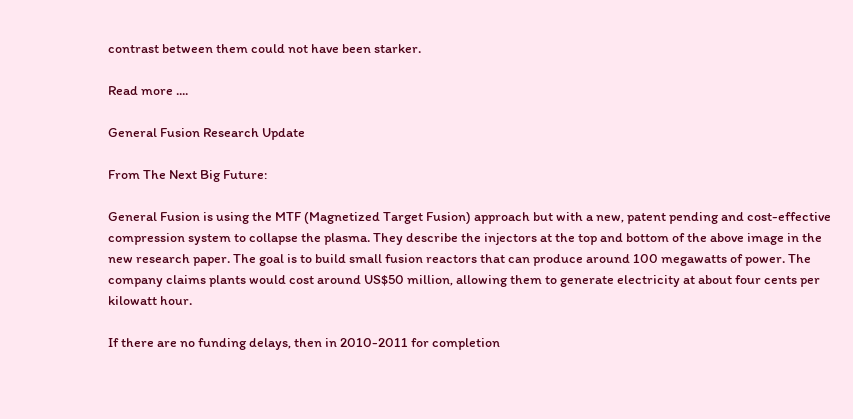contrast between them could not have been starker.

Read more ....

General Fusion Research Update

From The Next Big Future:

General Fusion is using the MTF (Magnetized Target Fusion) approach but with a new, patent pending and cost-effective compression system to collapse the plasma. They describe the injectors at the top and bottom of the above image in the new research paper. The goal is to build small fusion reactors that can produce around 100 megawatts of power. The company claims plants would cost around US$50 million, allowing them to generate electricity at about four cents per kilowatt hour.

If there are no funding delays, then in 2010-2011 for completion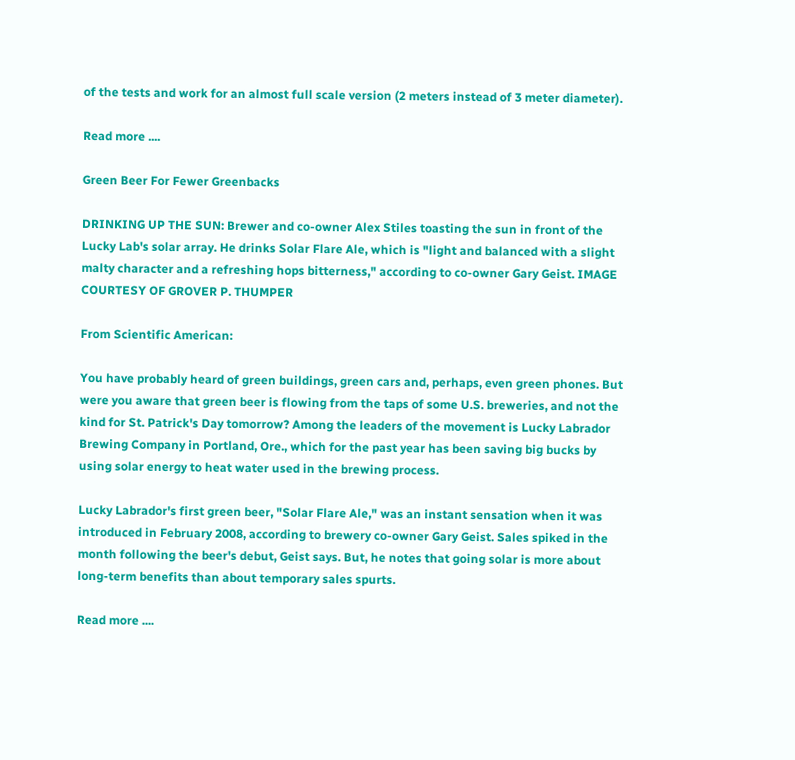of the tests and work for an almost full scale version (2 meters instead of 3 meter diameter).

Read more ....

Green Beer For Fewer Greenbacks

DRINKING UP THE SUN: Brewer and co-owner Alex Stiles toasting the sun in front of the Lucky Lab's solar array. He drinks Solar Flare Ale, which is "light and balanced with a slight malty character and a refreshing hops bitterness," according to co-owner Gary Geist. IMAGE COURTESY OF GROVER P. THUMPER

From Scientific American:

You have probably heard of green buildings, green cars and, perhaps, even green phones. But were you aware that green beer is flowing from the taps of some U.S. breweries, and not the kind for St. Patrick's Day tomorrow? Among the leaders of the movement is Lucky Labrador Brewing Company in Portland, Ore., which for the past year has been saving big bucks by using solar energy to heat water used in the brewing process.

Lucky Labrador's first green beer, "Solar Flare Ale," was an instant sensation when it was introduced in February 2008, according to brewery co-owner Gary Geist. Sales spiked in the month following the beer's debut, Geist says. But, he notes that going solar is more about long-term benefits than about temporary sales spurts.

Read more ....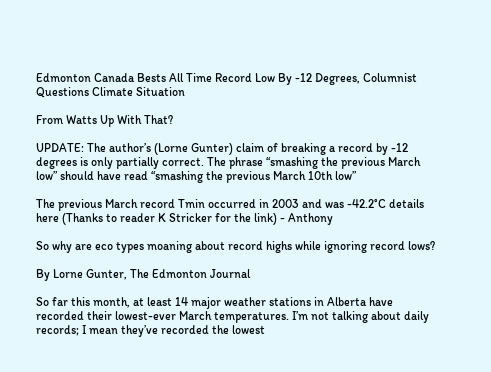Edmonton Canada Bests All Time Record Low By -12 Degrees, Columnist Questions Climate Situation

From Watts Up With That?

UPDATE: The author’s (Lorne Gunter) claim of breaking a record by -12 degrees is only partially correct. The phrase “smashing the previous March low” should have read “smashing the previous March 10th low”

The previous March record Tmin occurred in 2003 and was -42.2°C details here (Thanks to reader K Stricker for the link) - Anthony

So why are eco types moaning about record highs while ignoring record lows?

By Lorne Gunter, The Edmonton Journal

So far this month, at least 14 major weather stations in Alberta have recorded their lowest-ever March temperatures. I’m not talking about daily records; I mean they’ve recorded the lowest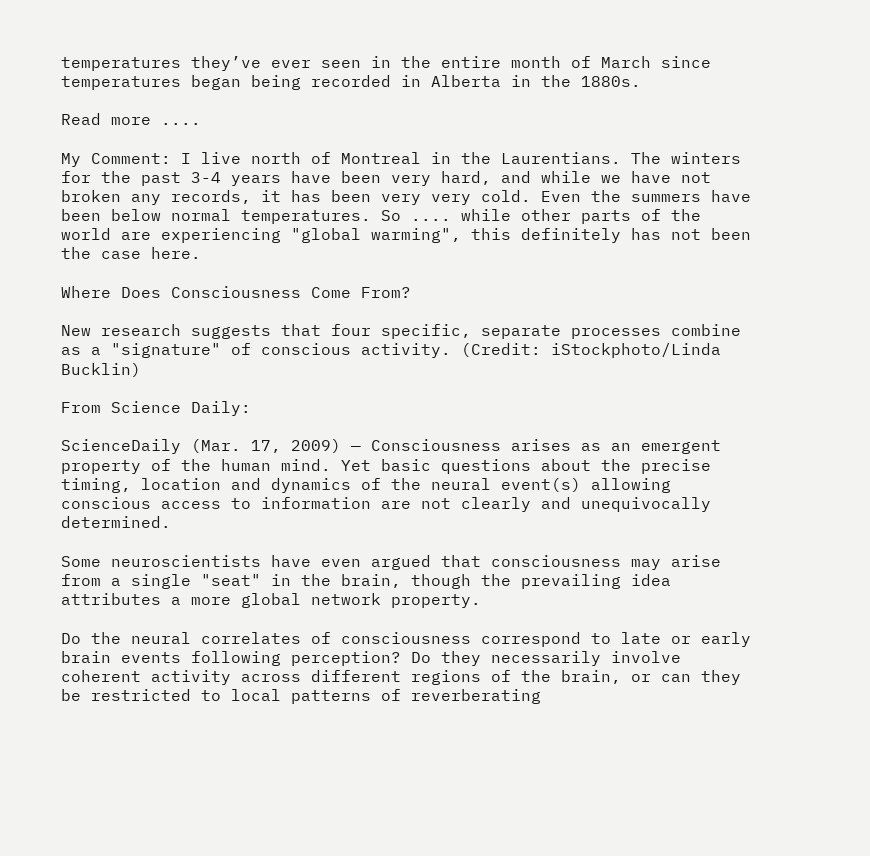temperatures they’ve ever seen in the entire month of March since temperatures began being recorded in Alberta in the 1880s.

Read more ....

My Comment: I live north of Montreal in the Laurentians. The winters for the past 3-4 years have been very hard, and while we have not broken any records, it has been very very cold. Even the summers have been below normal temperatures. So .... while other parts of the world are experiencing "global warming", this definitely has not been the case here.

Where Does Consciousness Come From?

New research suggests that four specific, separate processes combine as a "signature" of conscious activity. (Credit: iStockphoto/Linda Bucklin)

From Science Daily:

ScienceDaily (Mar. 17, 2009) — Consciousness arises as an emergent property of the human mind. Yet basic questions about the precise timing, location and dynamics of the neural event(s) allowing conscious access to information are not clearly and unequivocally determined.

Some neuroscientists have even argued that consciousness may arise from a single "seat" in the brain, though the prevailing idea attributes a more global network property.

Do the neural correlates of consciousness correspond to late or early brain events following perception? Do they necessarily involve coherent activity across different regions of the brain, or can they be restricted to local patterns of reverberating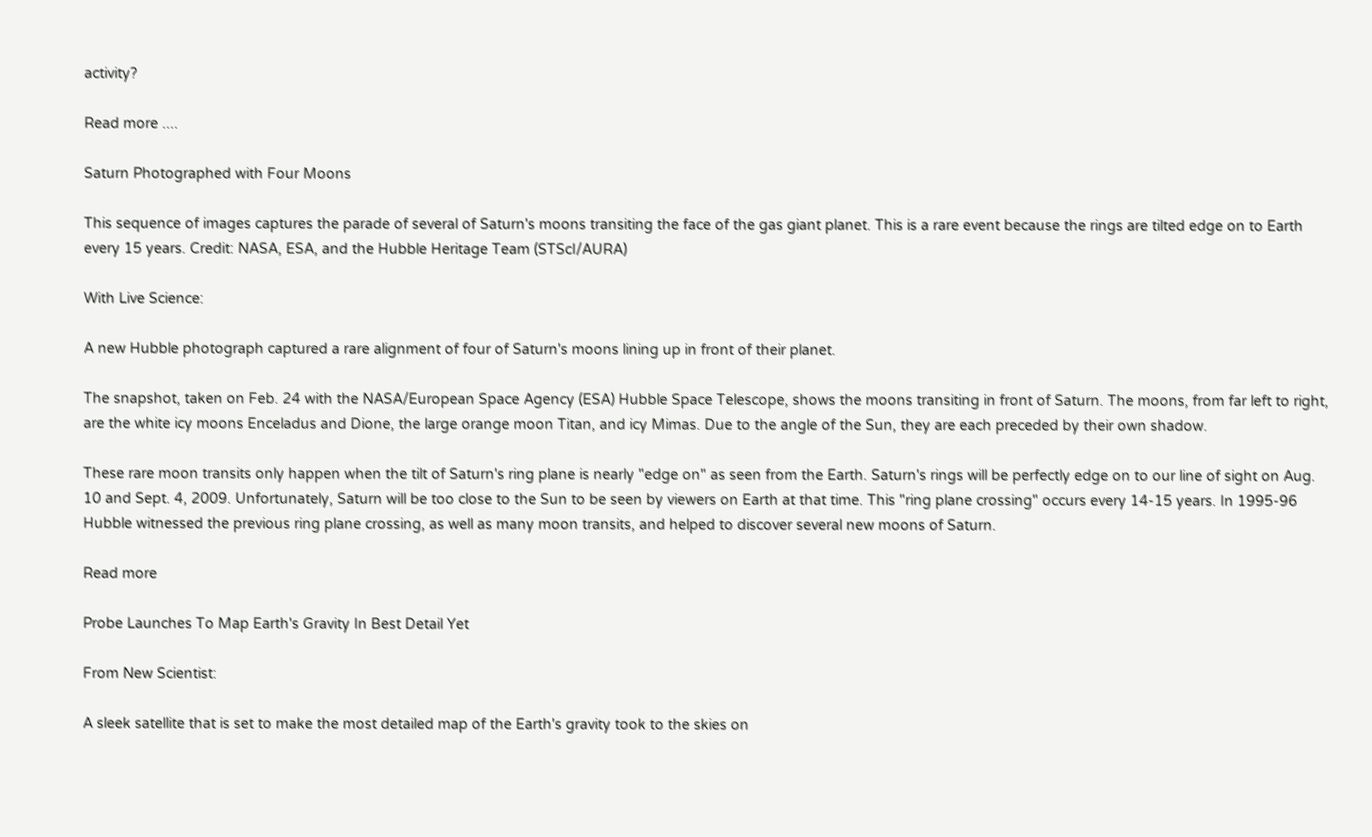activity?

Read more ....

Saturn Photographed with Four Moons

This sequence of images captures the parade of several of Saturn's moons transiting the face of the gas giant planet. This is a rare event because the rings are tilted edge on to Earth every 15 years. Credit: NASA, ESA, and the Hubble Heritage Team (STScI/AURA)

With Live Science:

A new Hubble photograph captured a rare alignment of four of Saturn's moons lining up in front of their planet.

The snapshot, taken on Feb. 24 with the NASA/European Space Agency (ESA) Hubble Space Telescope, shows the moons transiting in front of Saturn. The moons, from far left to right, are the white icy moons Enceladus and Dione, the large orange moon Titan, and icy Mimas. Due to the angle of the Sun, they are each preceded by their own shadow.

These rare moon transits only happen when the tilt of Saturn's ring plane is nearly "edge on" as seen from the Earth. Saturn's rings will be perfectly edge on to our line of sight on Aug. 10 and Sept. 4, 2009. Unfortunately, Saturn will be too close to the Sun to be seen by viewers on Earth at that time. This "ring plane crossing" occurs every 14-15 years. In 1995-96 Hubble witnessed the previous ring plane crossing, as well as many moon transits, and helped to discover several new moons of Saturn.

Read more

Probe Launches To Map Earth's Gravity In Best Detail Yet

From New Scientist:

A sleek satellite that is set to make the most detailed map of the Earth's gravity took to the skies on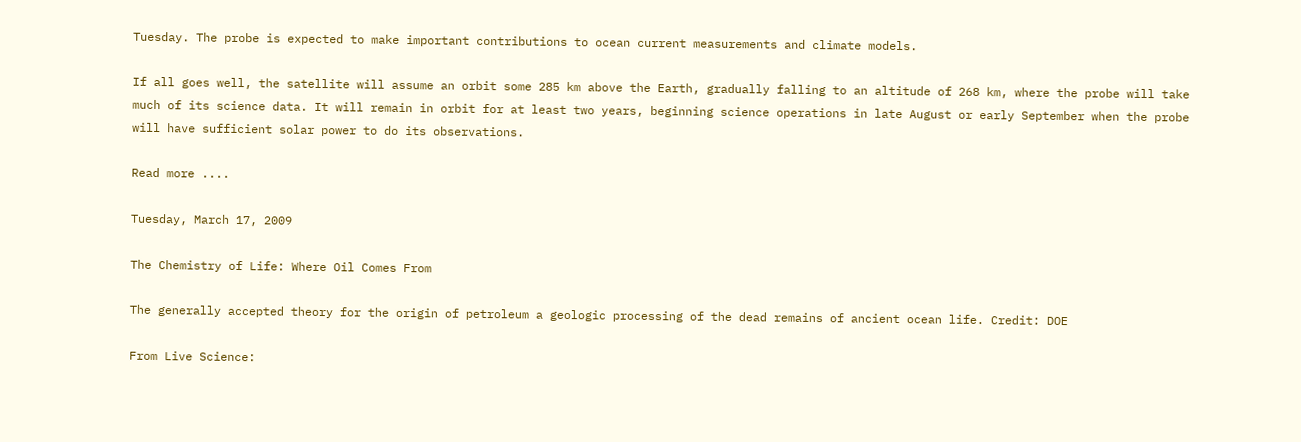Tuesday. The probe is expected to make important contributions to ocean current measurements and climate models.

If all goes well, the satellite will assume an orbit some 285 km above the Earth, gradually falling to an altitude of 268 km, where the probe will take much of its science data. It will remain in orbit for at least two years, beginning science operations in late August or early September when the probe will have sufficient solar power to do its observations.

Read more ....

Tuesday, March 17, 2009

The Chemistry of Life: Where Oil Comes From

The generally accepted theory for the origin of petroleum a geologic processing of the dead remains of ancient ocean life. Credit: DOE

From Live Science: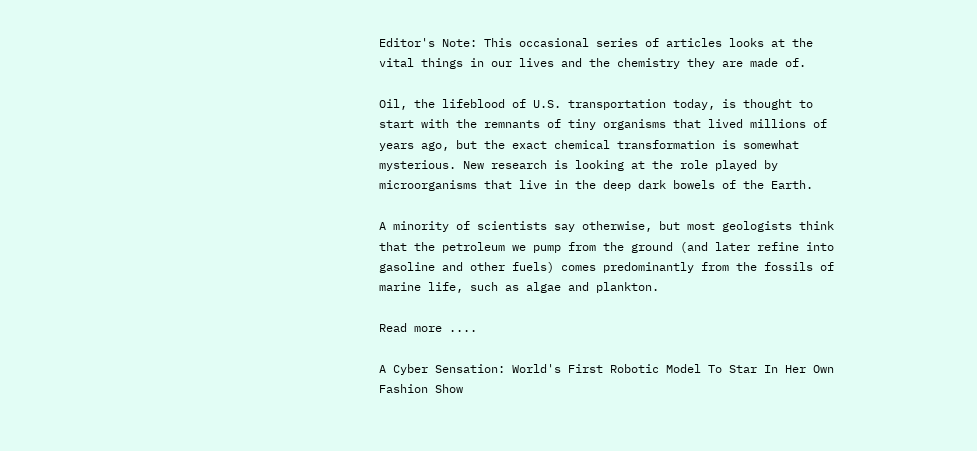Editor's Note: This occasional series of articles looks at the vital things in our lives and the chemistry they are made of.

Oil, the lifeblood of U.S. transportation today, is thought to start with the remnants of tiny organisms that lived millions of years ago, but the exact chemical transformation is somewhat mysterious. New research is looking at the role played by microorganisms that live in the deep dark bowels of the Earth.

A minority of scientists say otherwise, but most geologists think that the petroleum we pump from the ground (and later refine into gasoline and other fuels) comes predominantly from the fossils of marine life, such as algae and plankton.

Read more ....

A Cyber Sensation: World's First Robotic Model To Star In Her Own Fashion Show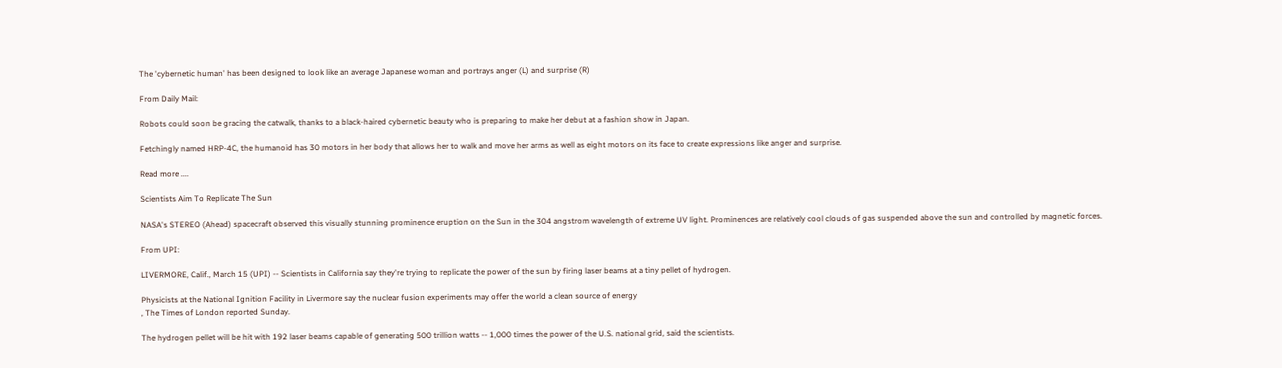The 'cybernetic human' has been designed to look like an average Japanese woman and portrays anger (L) and surprise (R)

From Daily Mail:

Robots could soon be gracing the catwalk, thanks to a black-haired cybernetic beauty who is preparing to make her debut at a fashion show in Japan.

Fetchingly named HRP-4C, the humanoid has 30 motors in her body that allows her to walk and move her arms as well as eight motors on its face to create expressions like anger and surprise.

Read more ....

Scientists Aim To Replicate The Sun

NASA's STEREO (Ahead) spacecraft observed this visually stunning prominence eruption on the Sun in the 304 angstrom wavelength of extreme UV light. Prominences are relatively cool clouds of gas suspended above the sun and controlled by magnetic forces.

From UPI:

LIVERMORE, Calif., March 15 (UPI) -- Scientists in California say they're trying to replicate the power of the sun by firing laser beams at a tiny pellet of hydrogen.

Physicists at the National Ignition Facility in Livermore say the nuclear fusion experiments may offer the world a clean source of energy
, The Times of London reported Sunday.

The hydrogen pellet will be hit with 192 laser beams capable of generating 500 trillion watts -- 1,000 times the power of the U.S. national grid, said the scientists.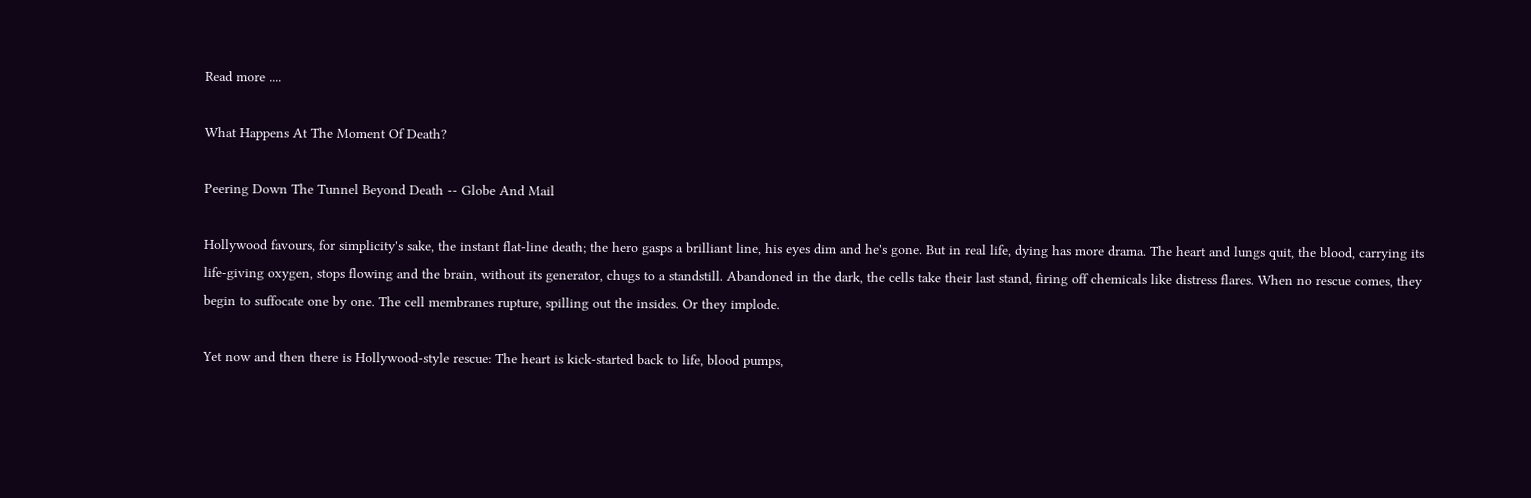Read more ....

What Happens At The Moment Of Death?

Peering Down The Tunnel Beyond Death -- Globe And Mail

Hollywood favours, for simplicity's sake, the instant flat-line death; the hero gasps a brilliant line, his eyes dim and he's gone. But in real life, dying has more drama. The heart and lungs quit, the blood, carrying its life-giving oxygen, stops flowing and the brain, without its generator, chugs to a standstill. Abandoned in the dark, the cells take their last stand, firing off chemicals like distress flares. When no rescue comes, they begin to suffocate one by one. The cell membranes rupture, spilling out the insides. Or they implode.

Yet now and then there is Hollywood-style rescue: The heart is kick-started back to life, blood pumps,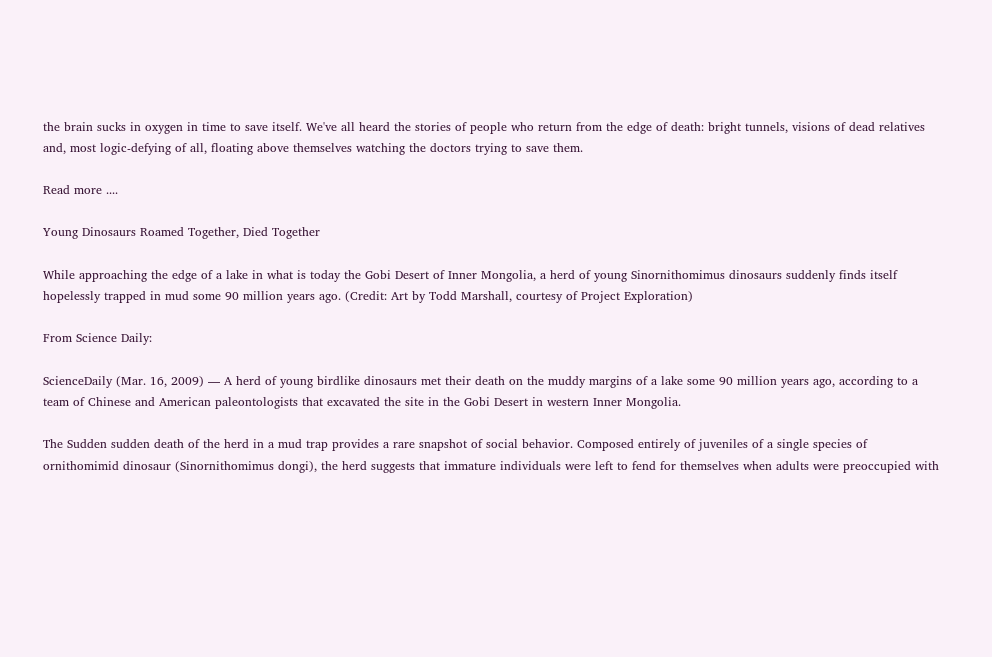the brain sucks in oxygen in time to save itself. We've all heard the stories of people who return from the edge of death: bright tunnels, visions of dead relatives and, most logic-defying of all, floating above themselves watching the doctors trying to save them.

Read more ....

Young Dinosaurs Roamed Together, Died Together

While approaching the edge of a lake in what is today the Gobi Desert of Inner Mongolia, a herd of young Sinornithomimus dinosaurs suddenly finds itself hopelessly trapped in mud some 90 million years ago. (Credit: Art by Todd Marshall, courtesy of Project Exploration)

From Science Daily:

ScienceDaily (Mar. 16, 2009) — A herd of young birdlike dinosaurs met their death on the muddy margins of a lake some 90 million years ago, according to a team of Chinese and American paleontologists that excavated the site in the Gobi Desert in western Inner Mongolia.

The Sudden sudden death of the herd in a mud trap provides a rare snapshot of social behavior. Composed entirely of juveniles of a single species of ornithomimid dinosaur (Sinornithomimus dongi), the herd suggests that immature individuals were left to fend for themselves when adults were preoccupied with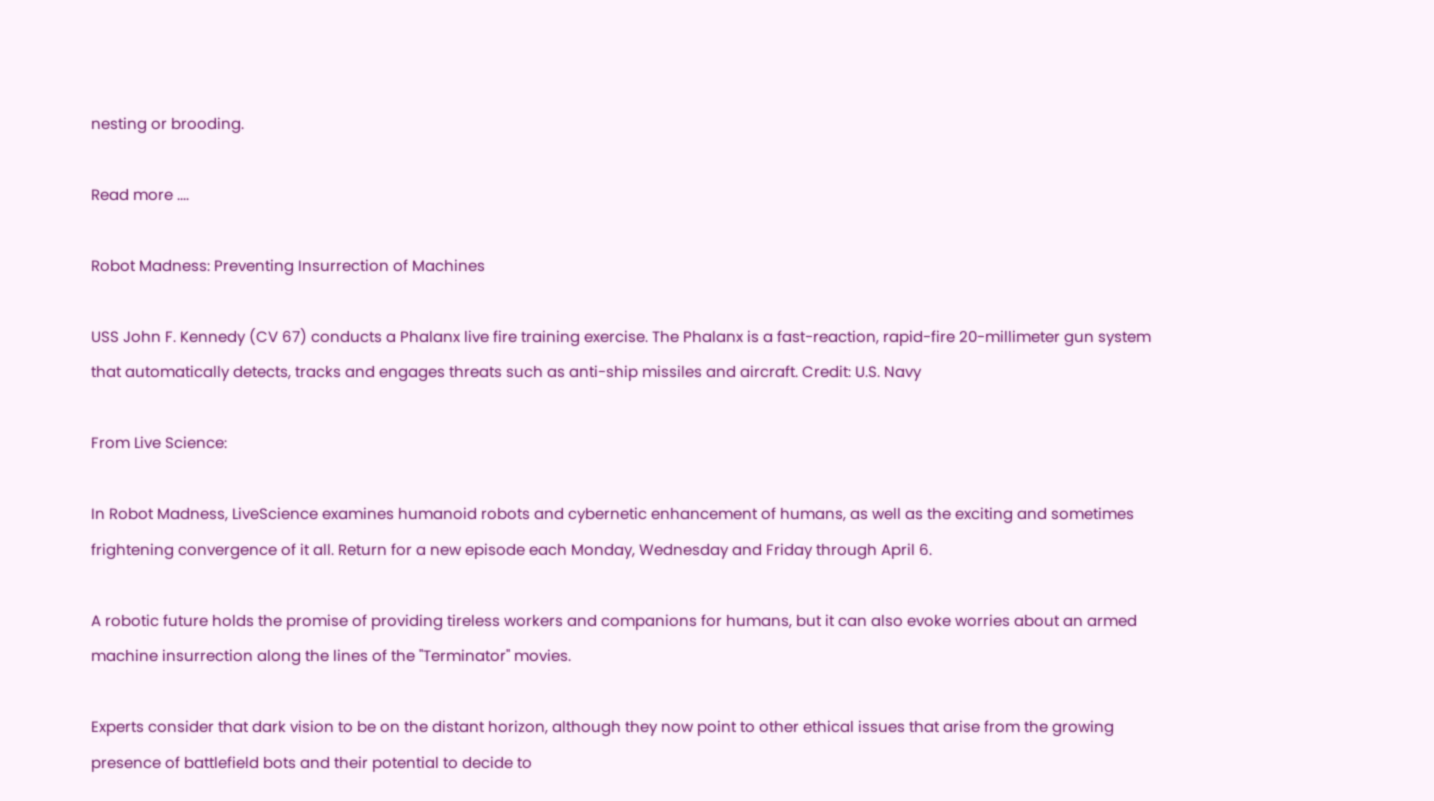nesting or brooding.

Read more ....

Robot Madness: Preventing Insurrection of Machines

USS John F. Kennedy (CV 67) conducts a Phalanx live fire training exercise. The Phalanx is a fast-reaction, rapid-fire 20-millimeter gun system that automatically detects, tracks and engages threats such as anti-ship missiles and aircraft. Credit: U.S. Navy

From Live Science:

In Robot Madness, LiveScience examines humanoid robots and cybernetic enhancement of humans, as well as the exciting and sometimes frightening convergence of it all. Return for a new episode each Monday, Wednesday and Friday through April 6.

A robotic future holds the promise of providing tireless workers and companions for humans, but it can also evoke worries about an armed machine insurrection along the lines of the "Terminator" movies.

Experts consider that dark vision to be on the distant horizon, although they now point to other ethical issues that arise from the growing presence of battlefield bots and their potential to decide to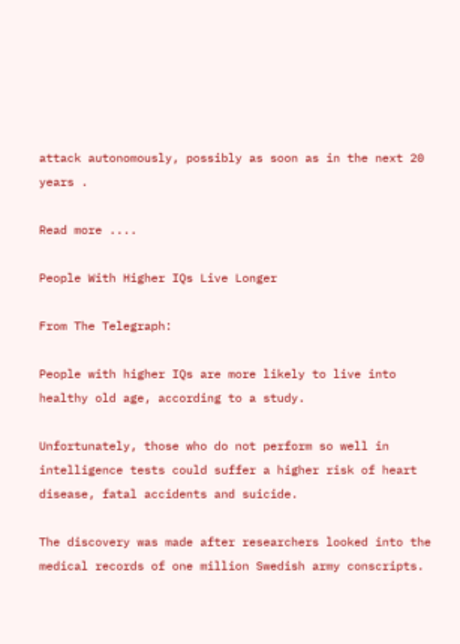attack autonomously, possibly as soon as in the next 20 years .

Read more ....

People With Higher IQs Live Longer

From The Telegraph:

People with higher IQs are more likely to live into healthy old age, according to a study.

Unfortunately, those who do not perform so well in intelligence tests could suffer a higher risk of heart disease, fatal accidents and suicide.

The discovery was made after researchers looked into the medical records of one million Swedish army conscripts.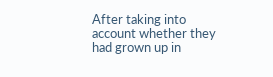After taking into account whether they had grown up in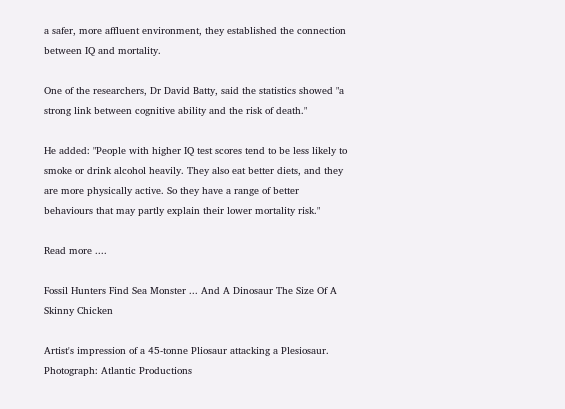a safer, more affluent environment, they established the connection between IQ and mortality.

One of the researchers, Dr David Batty, said the statistics showed "a strong link between cognitive ability and the risk of death."

He added: "People with higher IQ test scores tend to be less likely to smoke or drink alcohol heavily. They also eat better diets, and they are more physically active. So they have a range of better behaviours that may partly explain their lower mortality risk."

Read more ....

Fossil Hunters Find Sea Monster ... And A Dinosaur The Size Of A Skinny Chicken

Artist's impression of a 45-tonne Pliosaur attacking a Plesiosaur.
Photograph: Atlantic Productions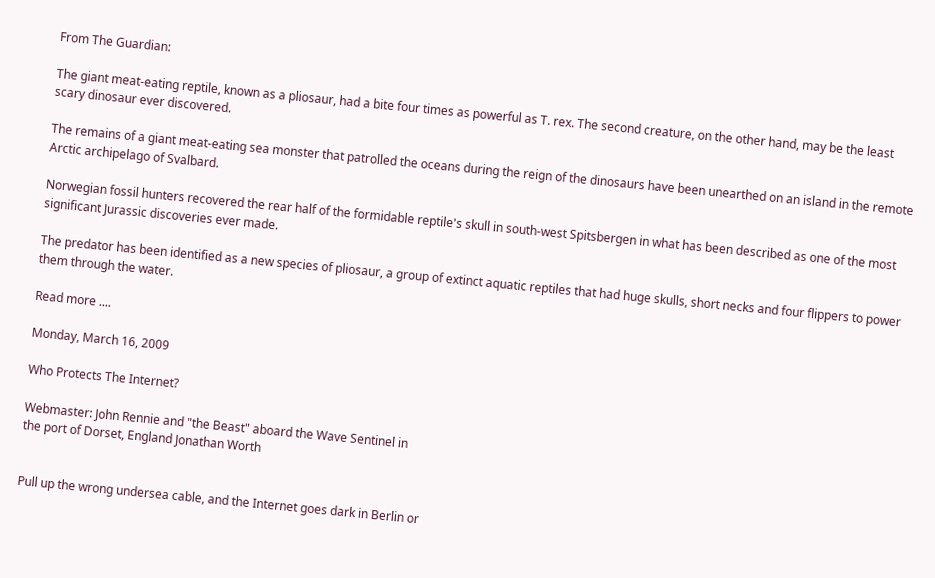From The Guardian:

The giant meat-eating reptile, known as a pliosaur, had a bite four times as powerful as T. rex. The second creature, on the other hand, may be the least scary dinosaur ever discovered.

The remains of a giant meat-eating sea monster that patrolled the oceans during the reign of the dinosaurs have been unearthed on an island in the remote Arctic archipelago of Svalbard.

Norwegian fossil hunters recovered the rear half of the formidable reptile's skull in south-west Spitsbergen in what has been described as one of the most significant Jurassic discoveries ever made.

The predator has been identified as a new species of pliosaur, a group of extinct aquatic reptiles that had huge skulls, short necks and four flippers to power them through the water.

Read more ....

Monday, March 16, 2009

Who Protects The Internet?

Webmaster: John Rennie and "the Beast" aboard the Wave Sentinel in
the port of Dorset, England Jonathan Worth


Pull up the wrong undersea cable, and the Internet goes dark in Berlin or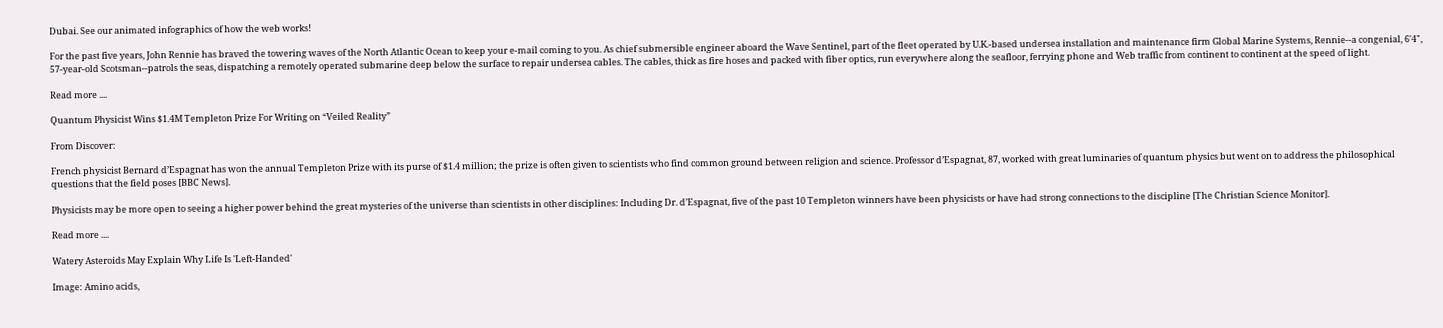Dubai. See our animated infographics of how the web works!

For the past five years, John Rennie has braved the towering waves of the North Atlantic Ocean to keep your e-mail coming to you. As chief submersible engineer aboard the Wave Sentinel, part of the fleet operated by U.K.-based undersea installation and maintenance firm Global Marine Systems, Rennie--a congenial, 6'4", 57-year-old Scotsman--patrols the seas, dispatching a remotely operated submarine deep below the surface to repair undersea cables. The cables, thick as fire hoses and packed with fiber optics, run everywhere along the seafloor, ferrying phone and Web traffic from continent to continent at the speed of light.

Read more ....

Quantum Physicist Wins $1.4M Templeton Prize For Writing on “Veiled Reality”

From Discover:

French physicist Bernard d’Espagnat has won the annual Templeton Prize with its purse of $1.4 million; the prize is often given to scientists who find common ground between religion and science. Professor d’Espagnat, 87, worked with great luminaries of quantum physics but went on to address the philosophical questions that the field poses [BBC News].

Physicists may be more open to seeing a higher power behind the great mysteries of the universe than scientists in other disciplines: Including Dr. d’Espagnat, five of the past 10 Templeton winners have been physicists or have had strong connections to the discipline [The Christian Science Monitor].

Read more ....

Watery Asteroids May Explain Why Life Is 'Left-Handed'

Image: Amino acids,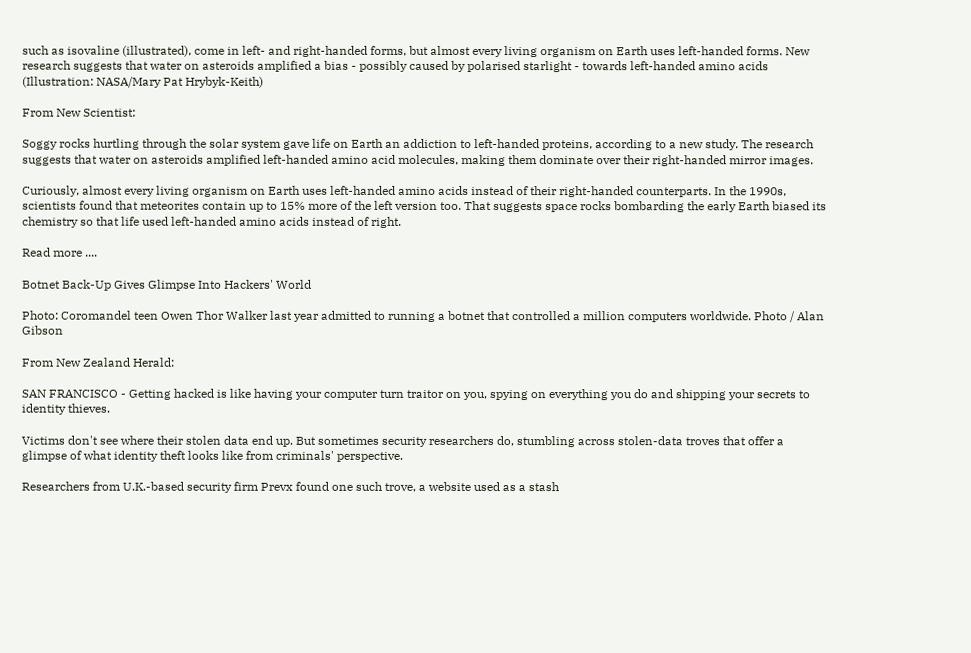such as isovaline (illustrated), come in left- and right-handed forms, but almost every living organism on Earth uses left-handed forms. New research suggests that water on asteroids amplified a bias - possibly caused by polarised starlight - towards left-handed amino acids (Illustration: NASA/Mary Pat Hrybyk-Keith)

From New Scientist:

Soggy rocks hurtling through the solar system gave life on Earth an addiction to left-handed proteins, according to a new study. The research suggests that water on asteroids amplified left-handed amino acid molecules, making them dominate over their right-handed mirror images.

Curiously, almost every living organism on Earth uses left-handed amino acids instead of their right-handed counterparts. In the 1990s, scientists found that meteorites contain up to 15% more of the left version too. That suggests space rocks bombarding the early Earth biased its chemistry so that life used left-handed amino acids instead of right.

Read more ....

Botnet Back-Up Gives Glimpse Into Hackers' World

Photo: Coromandel teen Owen Thor Walker last year admitted to running a botnet that controlled a million computers worldwide. Photo / Alan Gibson

From New Zealand Herald:

SAN FRANCISCO - Getting hacked is like having your computer turn traitor on you, spying on everything you do and shipping your secrets to identity thieves.

Victims don't see where their stolen data end up. But sometimes security researchers do, stumbling across stolen-data troves that offer a glimpse of what identity theft looks like from criminals' perspective.

Researchers from U.K.-based security firm Prevx found one such trove, a website used as a stash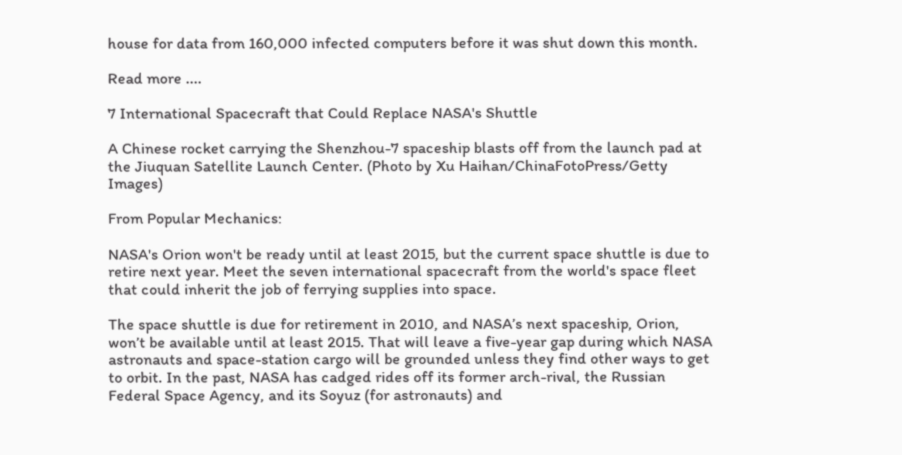house for data from 160,000 infected computers before it was shut down this month.

Read more ....

7 International Spacecraft that Could Replace NASA's Shuttle

A Chinese rocket carrying the Shenzhou-7 spaceship blasts off from the launch pad at the Jiuquan Satellite Launch Center. (Photo by Xu Haihan/ChinaFotoPress/Getty Images)

From Popular Mechanics:

NASA's Orion won't be ready until at least 2015, but the current space shuttle is due to retire next year. Meet the seven international spacecraft from the world's space fleet that could inherit the job of ferrying supplies into space.

The space shuttle is due for retirement in 2010, and NASA’s next spaceship, Orion, won’t be available until at least 2015. That will leave a five-year gap during which NASA astronauts and space-station cargo will be grounded unless they find other ways to get to orbit. In the past, NASA has cadged rides off its former arch-rival, the Russian Federal Space Agency, and its Soyuz (for astronauts) and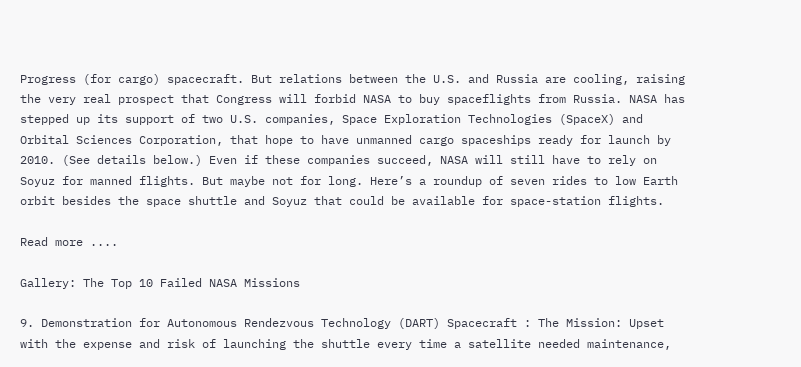Progress (for cargo) spacecraft. But relations between the U.S. and Russia are cooling, raising the very real prospect that Congress will forbid NASA to buy spaceflights from Russia. NASA has stepped up its support of two U.S. companies, Space Exploration Technologies (SpaceX) and Orbital Sciences Corporation, that hope to have unmanned cargo spaceships ready for launch by 2010. (See details below.) Even if these companies succeed, NASA will still have to rely on Soyuz for manned flights. But maybe not for long. Here’s a roundup of seven rides to low Earth orbit besides the space shuttle and Soyuz that could be available for space-station flights.

Read more ....

Gallery: The Top 10 Failed NASA Missions

9. Demonstration for Autonomous Rendezvous Technology (DART) Spacecraft : The Mission: Upset with the expense and risk of launching the shuttle every time a satellite needed maintenance,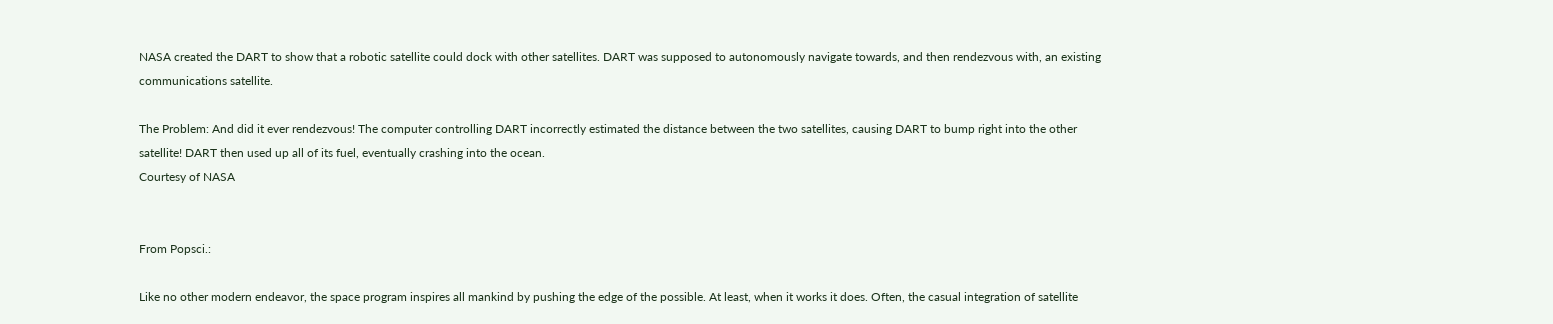NASA created the DART to show that a robotic satellite could dock with other satellites. DART was supposed to autonomously navigate towards, and then rendezvous with, an existing communications satellite.

The Problem: And did it ever rendezvous! The computer controlling DART incorrectly estimated the distance between the two satellites, causing DART to bump right into the other satellite! DART then used up all of its fuel, eventually crashing into the ocean.
Courtesy of NASA


From Popsci.:

Like no other modern endeavor, the space program inspires all mankind by pushing the edge of the possible. At least, when it works it does. Often, the casual integration of satellite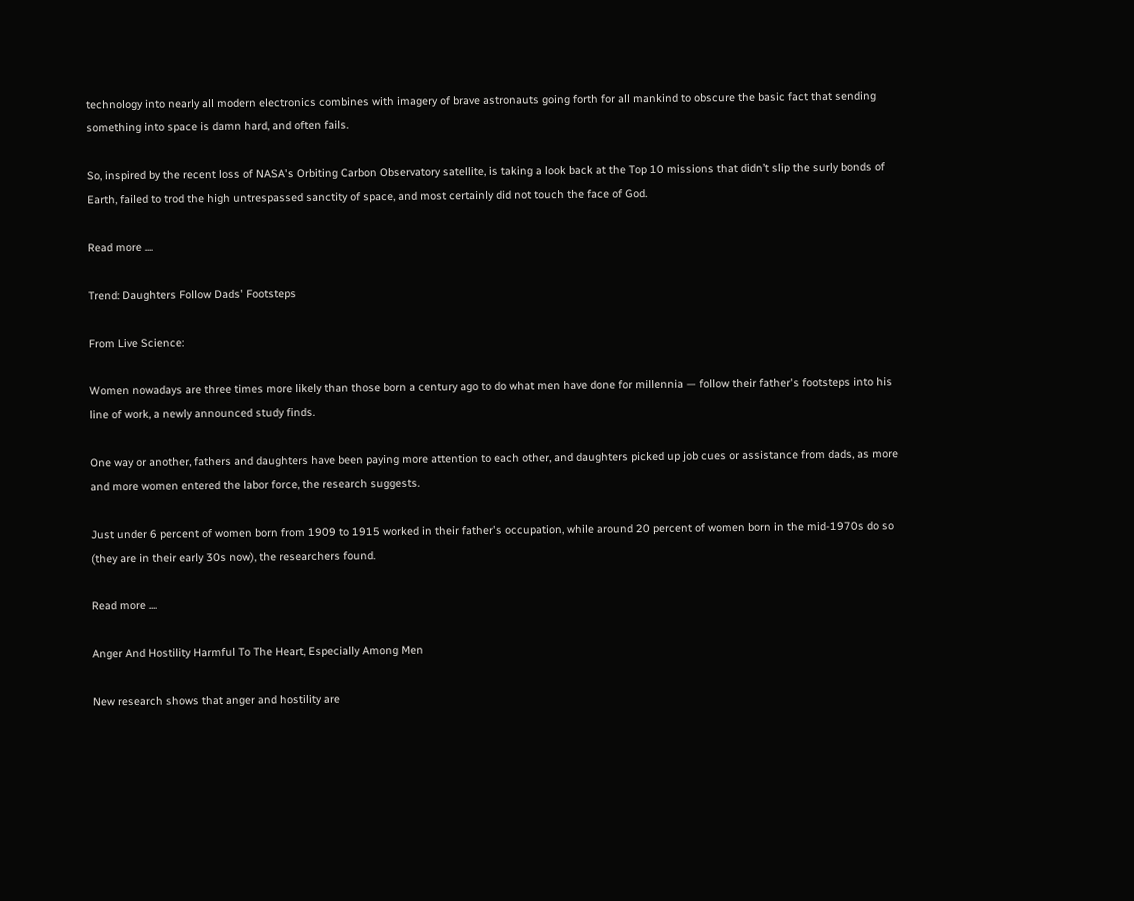technology into nearly all modern electronics combines with imagery of brave astronauts going forth for all mankind to obscure the basic fact that sending something into space is damn hard, and often fails.

So, inspired by the recent loss of NASA's Orbiting Carbon Observatory satellite, is taking a look back at the Top 10 missions that didn’t slip the surly bonds of Earth, failed to trod the high untrespassed sanctity of space, and most certainly did not touch the face of God.

Read more ....

Trend: Daughters Follow Dads' Footsteps

From Live Science:

Women nowadays are three times more likely than those born a century ago to do what men have done for millennia — follow their father's footsteps into his line of work, a newly announced study finds.

One way or another, fathers and daughters have been paying more attention to each other, and daughters picked up job cues or assistance from dads, as more and more women entered the labor force, the research suggests.

Just under 6 percent of women born from 1909 to 1915 worked in their father's occupation, while around 20 percent of women born in the mid-1970s do so (they are in their early 30s now), the researchers found.

Read more ....

Anger And Hostility Harmful To The Heart, Especially Among Men

New research shows that anger and hostility are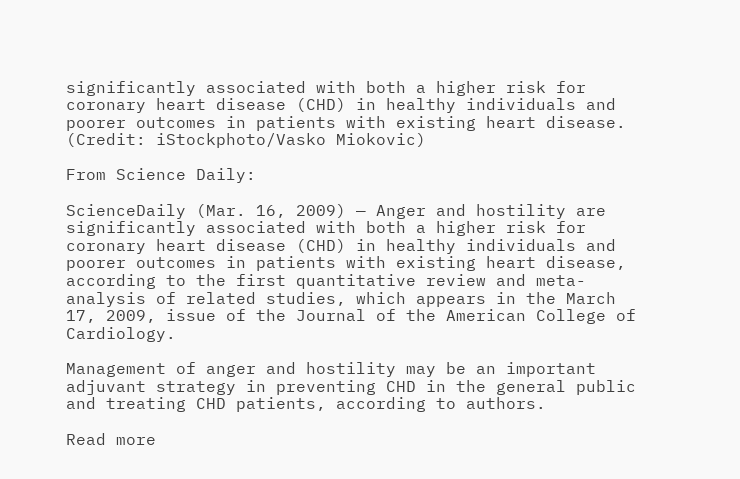significantly associated with both a higher risk for coronary heart disease (CHD) in healthy individuals and poorer outcomes in patients with existing heart disease. (Credit: iStockphoto/Vasko Miokovic)

From Science Daily:

ScienceDaily (Mar. 16, 2009) — Anger and hostility are significantly associated with both a higher risk for coronary heart disease (CHD) in healthy individuals and poorer outcomes in patients with existing heart disease, according to the first quantitative review and meta-analysis of related studies, which appears in the March 17, 2009, issue of the Journal of the American College of Cardiology.

Management of anger and hostility may be an important adjuvant strategy in preventing CHD in the general public and treating CHD patients, according to authors.

Read more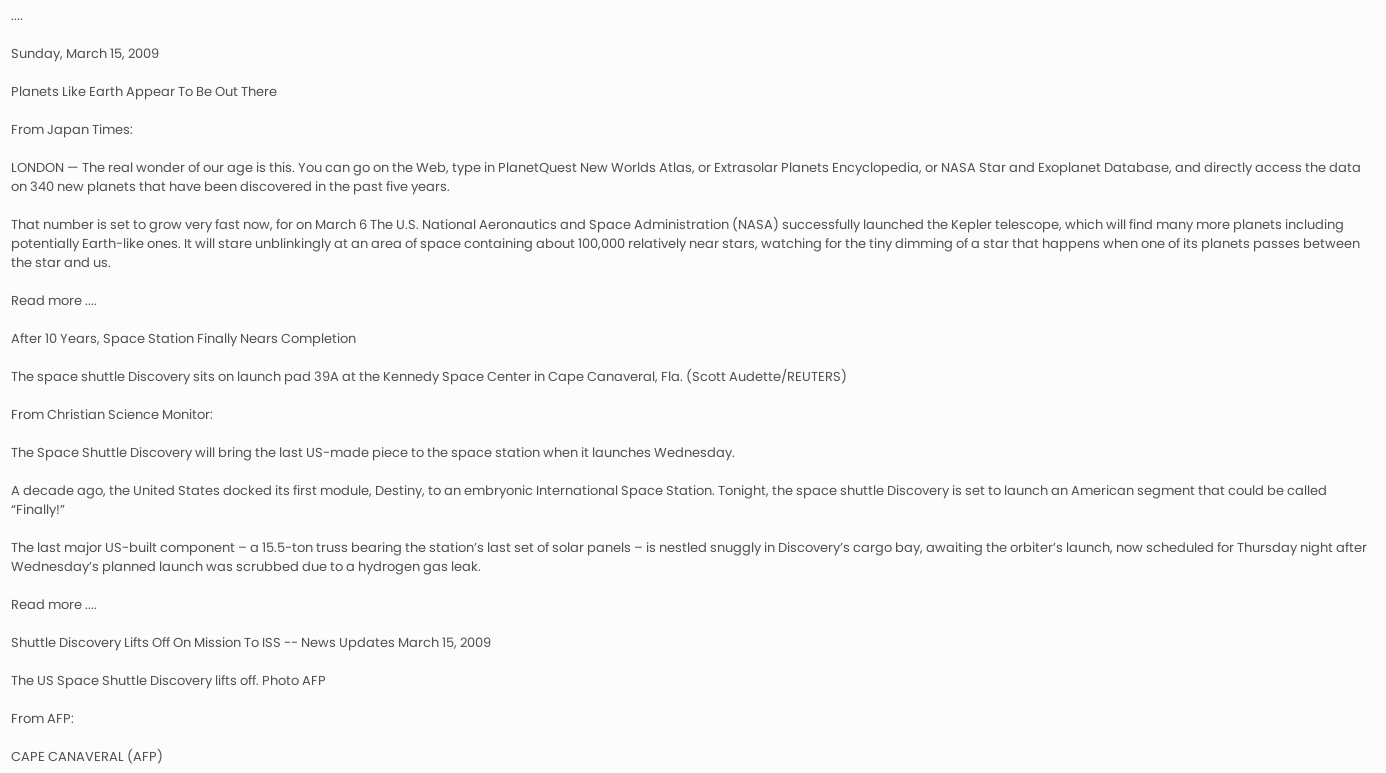....

Sunday, March 15, 2009

Planets Like Earth Appear To Be Out There

From Japan Times:

LONDON — The real wonder of our age is this. You can go on the Web, type in PlanetQuest New Worlds Atlas, or Extrasolar Planets Encyclopedia, or NASA Star and Exoplanet Database, and directly access the data on 340 new planets that have been discovered in the past five years.

That number is set to grow very fast now, for on March 6 The U.S. National Aeronautics and Space Administration (NASA) successfully launched the Kepler telescope, which will find many more planets including potentially Earth-like ones. It will stare unblinkingly at an area of space containing about 100,000 relatively near stars, watching for the tiny dimming of a star that happens when one of its planets passes between the star and us.

Read more ....

After 10 Years, Space Station Finally Nears Completion

The space shuttle Discovery sits on launch pad 39A at the Kennedy Space Center in Cape Canaveral, Fla. (Scott Audette/REUTERS)

From Christian Science Monitor:

The Space Shuttle Discovery will bring the last US-made piece to the space station when it launches Wednesday.

A decade ago, the United States docked its first module, Destiny, to an embryonic International Space Station. Tonight, the space shuttle Discovery is set to launch an American segment that could be called “Finally!”

The last major US-built component – a 15.5-ton truss bearing the station’s last set of solar panels – is nestled snuggly in Discovery’s cargo bay, awaiting the orbiter’s launch, now scheduled for Thursday night after Wednesday’s planned launch was scrubbed due to a hydrogen gas leak.

Read more ....

Shuttle Discovery Lifts Off On Mission To ISS -- News Updates March 15, 2009

The US Space Shuttle Discovery lifts off. Photo AFP

From AFP:

CAPE CANAVERAL (AFP)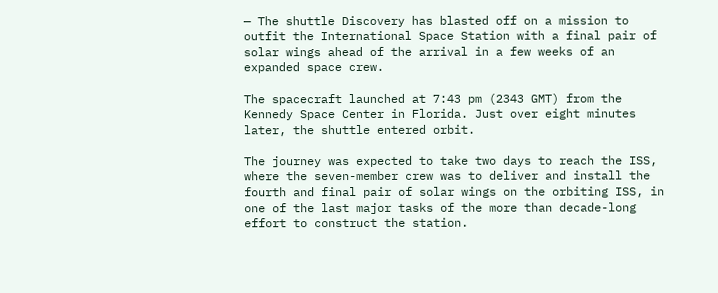— The shuttle Discovery has blasted off on a mission to outfit the International Space Station with a final pair of solar wings ahead of the arrival in a few weeks of an expanded space crew.

The spacecraft launched at 7:43 pm (2343 GMT) from the Kennedy Space Center in Florida. Just over eight minutes later, the shuttle entered orbit.

The journey was expected to take two days to reach the ISS, where the seven-member crew was to deliver and install the fourth and final pair of solar wings on the orbiting ISS, in one of the last major tasks of the more than decade-long effort to construct the station.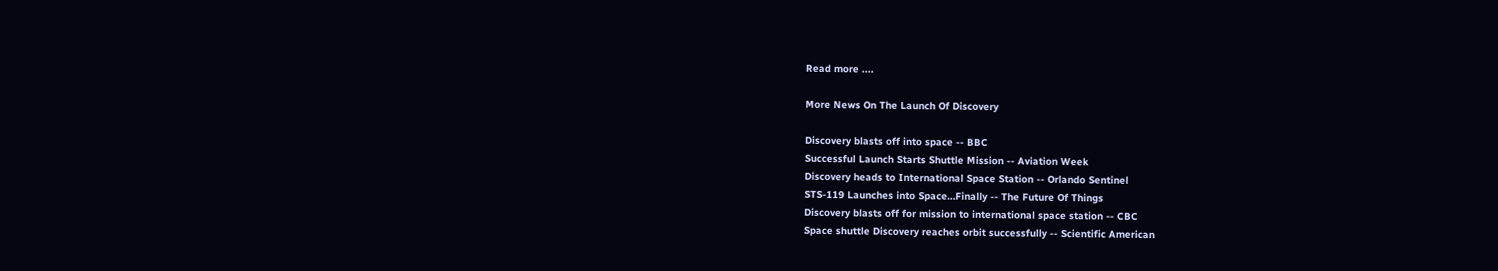Read more ....

More News On The Launch Of Discovery

Discovery blasts off into space -- BBC
Successful Launch Starts Shuttle Mission -- Aviation Week
Discovery heads to International Space Station -- Orlando Sentinel
STS-119 Launches into Space…Finally -- The Future Of Things
Discovery blasts off for mission to international space station -- CBC
Space shuttle Discovery reaches orbit successfully -- Scientific American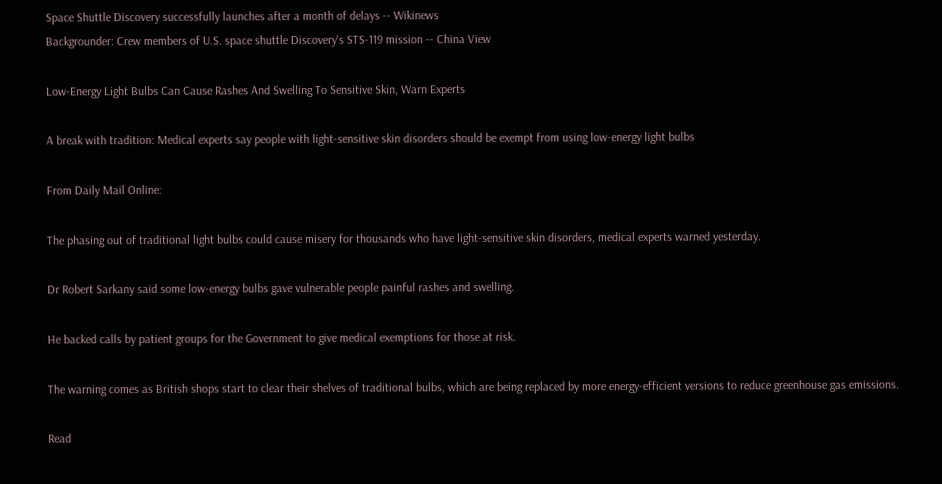Space Shuttle Discovery successfully launches after a month of delays -- Wikinews
Backgrounder: Crew members of U.S. space shuttle Discovery's STS-119 mission -- China View

Low-Energy Light Bulbs Can Cause Rashes And Swelling To Sensitive Skin, Warn Experts

A break with tradition: Medical experts say people with light-sensitive skin disorders should be exempt from using low-energy light bulbs

From Daily Mail Online:

The phasing out of traditional light bulbs could cause misery for thousands who have light-sensitive skin disorders, medical experts warned yesterday.

Dr Robert Sarkany said some low-energy bulbs gave vulnerable people painful rashes and swelling.

He backed calls by patient groups for the Government to give medical exemptions for those at risk.

The warning comes as British shops start to clear their shelves of traditional bulbs, which are being replaced by more energy-efficient versions to reduce greenhouse gas emissions.

Read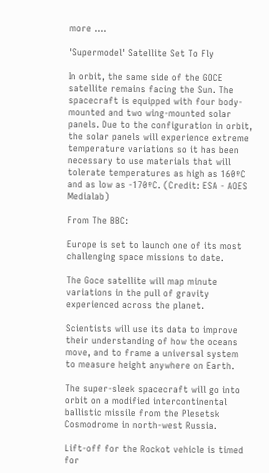more ....

'Supermodel' Satellite Set To Fly

In orbit, the same side of the GOCE satellite remains facing the Sun. The spacecraft is equipped with four body-mounted and two wing-mounted solar panels. Due to the configuration in orbit, the solar panels will experience extreme temperature variations so it has been necessary to use materials that will tolerate temperatures as high as 160ºC and as low as -170ºC. (Credit: ESA - AOES Medialab)

From The BBC:

Europe is set to launch one of its most challenging space missions to date.

The Goce satellite will map minute variations in the pull of gravity experienced across the planet.

Scientists will use its data to improve their understanding of how the oceans move, and to frame a universal system to measure height anywhere on Earth.

The super-sleek spacecraft will go into orbit on a modified intercontinental ballistic missile from the Plesetsk Cosmodrome in north-west Russia.

Lift-off for the Rockot vehicle is timed for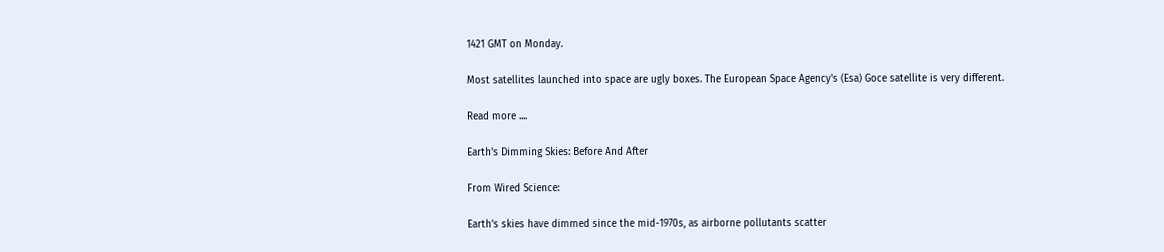1421 GMT on Monday.

Most satellites launched into space are ugly boxes. The European Space Agency's (Esa) Goce satellite is very different.

Read more ....

Earth's Dimming Skies: Before And After

From Wired Science:

Earth's skies have dimmed since the mid-1970s, as airborne pollutants scatter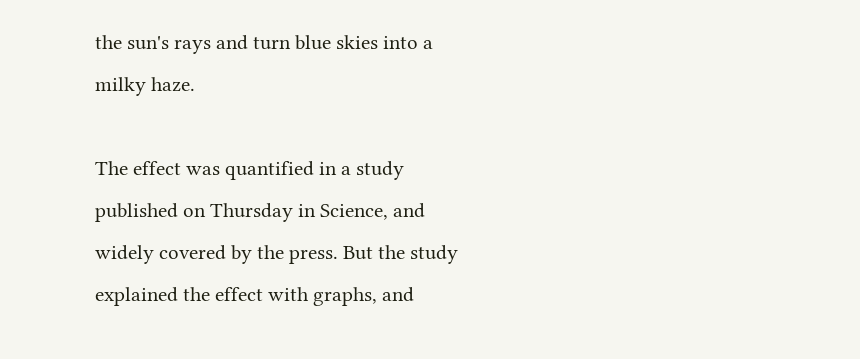the sun's rays and turn blue skies into a milky haze.

The effect was quantified in a study published on Thursday in Science, and widely covered by the press. But the study explained the effect with graphs, and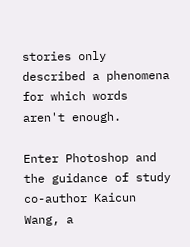stories only described a phenomena for which words aren't enough.

Enter Photoshop and the guidance of study co-author Kaicun Wang, a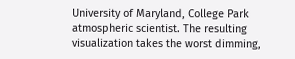University of Maryland, College Park atmospheric scientist. The resulting visualization takes the worst dimming,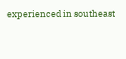experienced in southeast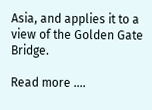Asia, and applies it to a view of the Golden Gate Bridge.

Read more ....